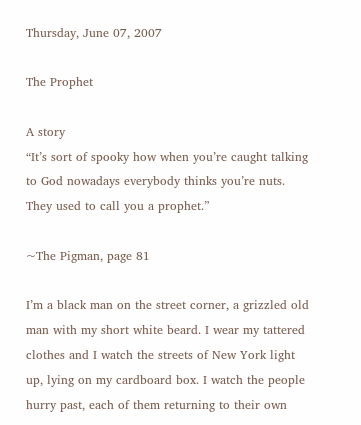Thursday, June 07, 2007

The Prophet

A story
“It’s sort of spooky how when you’re caught talking to God nowadays everybody thinks you’re nuts. They used to call you a prophet.”

~The Pigman, page 81

I’m a black man on the street corner, a grizzled old man with my short white beard. I wear my tattered clothes and I watch the streets of New York light up, lying on my cardboard box. I watch the people hurry past, each of them returning to their own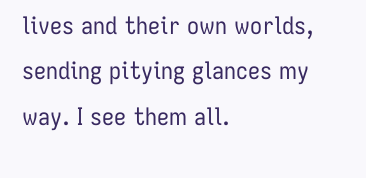lives and their own worlds, sending pitying glances my way. I see them all.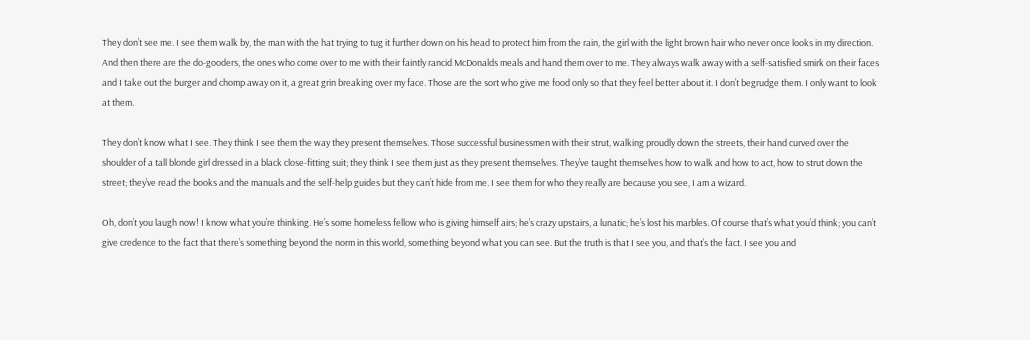They don’t see me. I see them walk by, the man with the hat trying to tug it further down on his head to protect him from the rain, the girl with the light brown hair who never once looks in my direction. And then there are the do-gooders, the ones who come over to me with their faintly rancid McDonalds meals and hand them over to me. They always walk away with a self-satisfied smirk on their faces and I take out the burger and chomp away on it, a great grin breaking over my face. Those are the sort who give me food only so that they feel better about it. I don’t begrudge them. I only want to look at them.

They don’t know what I see. They think I see them the way they present themselves. Those successful businessmen with their strut, walking proudly down the streets, their hand curved over the shoulder of a tall blonde girl dressed in a black close-fitting suit; they think I see them just as they present themselves. They’ve taught themselves how to walk and how to act, how to strut down the street; they’ve read the books and the manuals and the self-help guides but they can’t hide from me. I see them for who they really are because you see, I am a wizard.

Oh, don’t you laugh now! I know what you’re thinking. He’s some homeless fellow who is giving himself airs; he’s crazy upstairs, a lunatic; he’s lost his marbles. Of course that’s what you’d think; you can’t give credence to the fact that there’s something beyond the norm in this world, something beyond what you can see. But the truth is that I see you, and that’s the fact. I see you and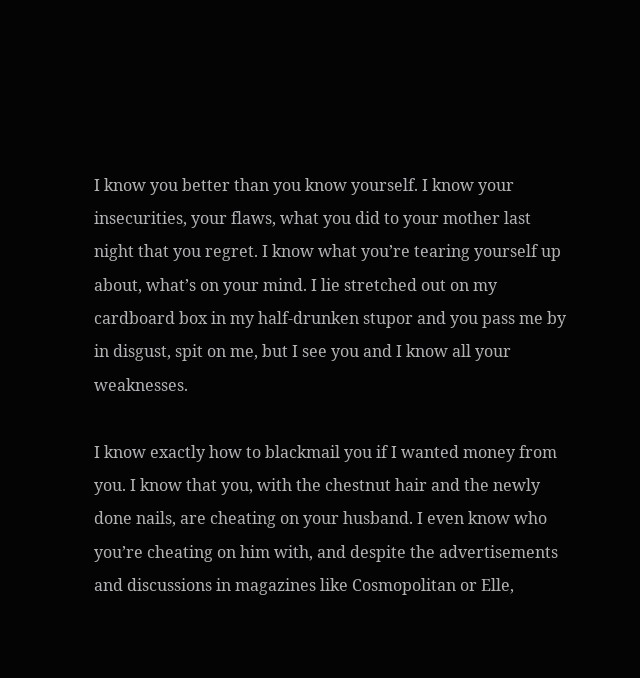I know you better than you know yourself. I know your insecurities, your flaws, what you did to your mother last night that you regret. I know what you’re tearing yourself up about, what’s on your mind. I lie stretched out on my cardboard box in my half-drunken stupor and you pass me by in disgust, spit on me, but I see you and I know all your weaknesses.

I know exactly how to blackmail you if I wanted money from you. I know that you, with the chestnut hair and the newly done nails, are cheating on your husband. I even know who you’re cheating on him with, and despite the advertisements and discussions in magazines like Cosmopolitan or Elle,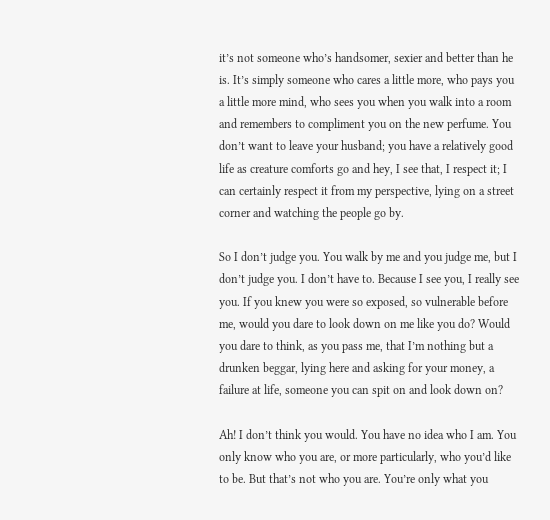it’s not someone who’s handsomer, sexier and better than he is. It’s simply someone who cares a little more, who pays you a little more mind, who sees you when you walk into a room and remembers to compliment you on the new perfume. You don’t want to leave your husband; you have a relatively good life as creature comforts go and hey, I see that, I respect it; I can certainly respect it from my perspective, lying on a street corner and watching the people go by.

So I don’t judge you. You walk by me and you judge me, but I don’t judge you. I don’t have to. Because I see you, I really see you. If you knew you were so exposed, so vulnerable before me, would you dare to look down on me like you do? Would you dare to think, as you pass me, that I’m nothing but a drunken beggar, lying here and asking for your money, a failure at life, someone you can spit on and look down on?

Ah! I don’t think you would. You have no idea who I am. You only know who you are, or more particularly, who you’d like to be. But that’s not who you are. You’re only what you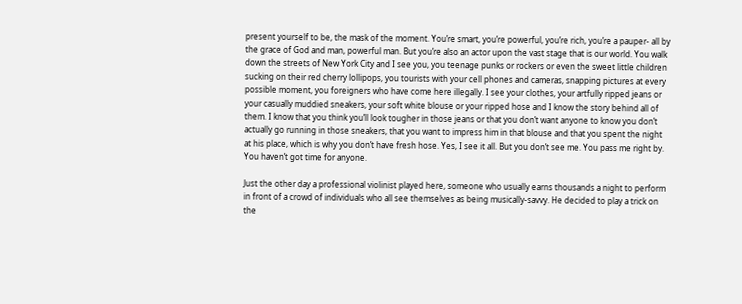present yourself to be, the mask of the moment. You’re smart, you’re powerful, you’re rich, you’re a pauper- all by the grace of God and man, powerful man. But you’re also an actor upon the vast stage that is our world. You walk down the streets of New York City and I see you, you teenage punks or rockers or even the sweet little children sucking on their red cherry lollipops, you tourists with your cell phones and cameras, snapping pictures at every possible moment, you foreigners who have come here illegally. I see your clothes, your artfully ripped jeans or your casually muddied sneakers, your soft white blouse or your ripped hose and I know the story behind all of them. I know that you think you’ll look tougher in those jeans or that you don’t want anyone to know you don’t actually go running in those sneakers, that you want to impress him in that blouse and that you spent the night at his place, which is why you don’t have fresh hose. Yes, I see it all. But you don’t see me. You pass me right by. You haven’t got time for anyone.

Just the other day a professional violinist played here, someone who usually earns thousands a night to perform in front of a crowd of individuals who all see themselves as being musically-savvy. He decided to play a trick on the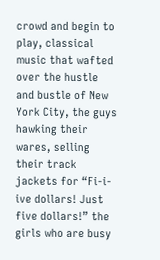crowd and begin to play, classical music that wafted over the hustle and bustle of New York City, the guys hawking their wares, selling their track jackets for “Fi-i-ive dollars! Just five dollars!” the girls who are busy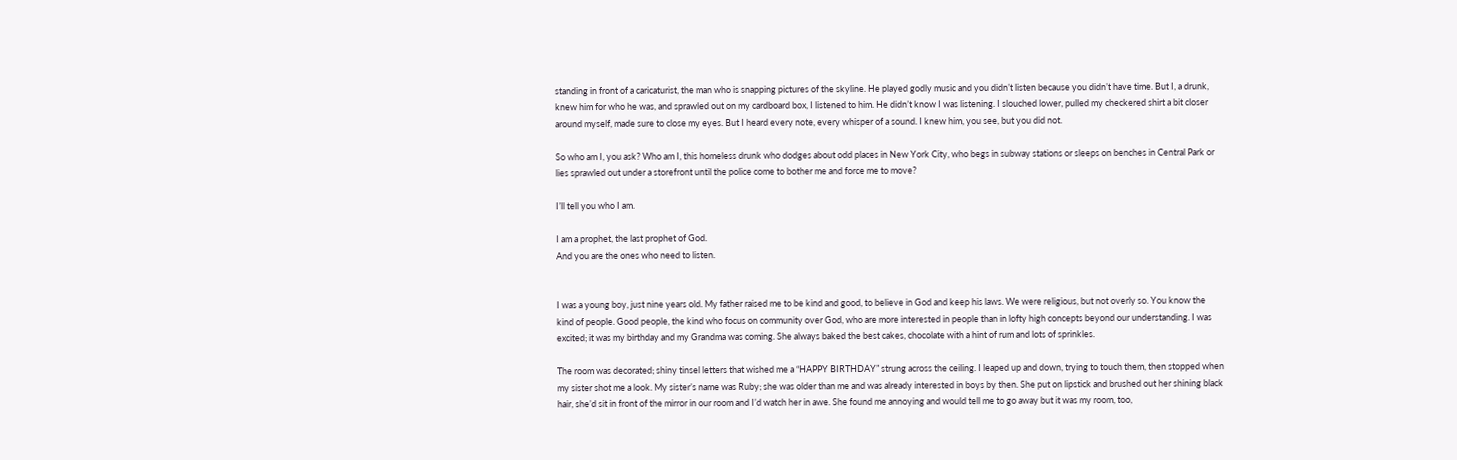standing in front of a caricaturist, the man who is snapping pictures of the skyline. He played godly music and you didn’t listen because you didn’t have time. But I, a drunk, knew him for who he was, and sprawled out on my cardboard box, I listened to him. He didn’t know I was listening. I slouched lower, pulled my checkered shirt a bit closer around myself, made sure to close my eyes. But I heard every note, every whisper of a sound. I knew him, you see, but you did not.

So who am I, you ask? Who am I, this homeless drunk who dodges about odd places in New York City, who begs in subway stations or sleeps on benches in Central Park or lies sprawled out under a storefront until the police come to bother me and force me to move?

I’ll tell you who I am.

I am a prophet, the last prophet of God.
And you are the ones who need to listen.


I was a young boy, just nine years old. My father raised me to be kind and good, to believe in God and keep his laws. We were religious, but not overly so. You know the kind of people. Good people, the kind who focus on community over God, who are more interested in people than in lofty high concepts beyond our understanding. I was excited; it was my birthday and my Grandma was coming. She always baked the best cakes, chocolate with a hint of rum and lots of sprinkles.

The room was decorated; shiny tinsel letters that wished me a “HAPPY BIRTHDAY” strung across the ceiling. I leaped up and down, trying to touch them, then stopped when my sister shot me a look. My sister’s name was Ruby; she was older than me and was already interested in boys by then. She put on lipstick and brushed out her shining black hair, she’d sit in front of the mirror in our room and I’d watch her in awe. She found me annoying and would tell me to go away but it was my room, too,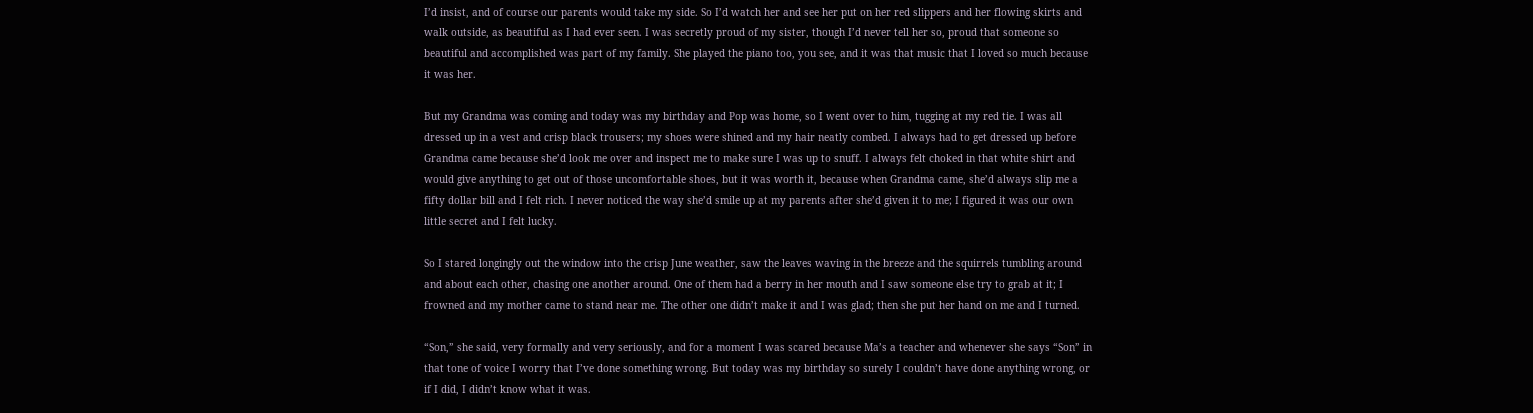I’d insist, and of course our parents would take my side. So I’d watch her and see her put on her red slippers and her flowing skirts and walk outside, as beautiful as I had ever seen. I was secretly proud of my sister, though I’d never tell her so, proud that someone so beautiful and accomplished was part of my family. She played the piano too, you see, and it was that music that I loved so much because it was her.

But my Grandma was coming and today was my birthday and Pop was home, so I went over to him, tugging at my red tie. I was all dressed up in a vest and crisp black trousers; my shoes were shined and my hair neatly combed. I always had to get dressed up before Grandma came because she’d look me over and inspect me to make sure I was up to snuff. I always felt choked in that white shirt and would give anything to get out of those uncomfortable shoes, but it was worth it, because when Grandma came, she’d always slip me a fifty dollar bill and I felt rich. I never noticed the way she’d smile up at my parents after she’d given it to me; I figured it was our own little secret and I felt lucky.

So I stared longingly out the window into the crisp June weather, saw the leaves waving in the breeze and the squirrels tumbling around and about each other, chasing one another around. One of them had a berry in her mouth and I saw someone else try to grab at it; I frowned and my mother came to stand near me. The other one didn’t make it and I was glad; then she put her hand on me and I turned.

“Son,” she said, very formally and very seriously, and for a moment I was scared because Ma’s a teacher and whenever she says “Son” in that tone of voice I worry that I’ve done something wrong. But today was my birthday so surely I couldn’t have done anything wrong, or if I did, I didn’t know what it was.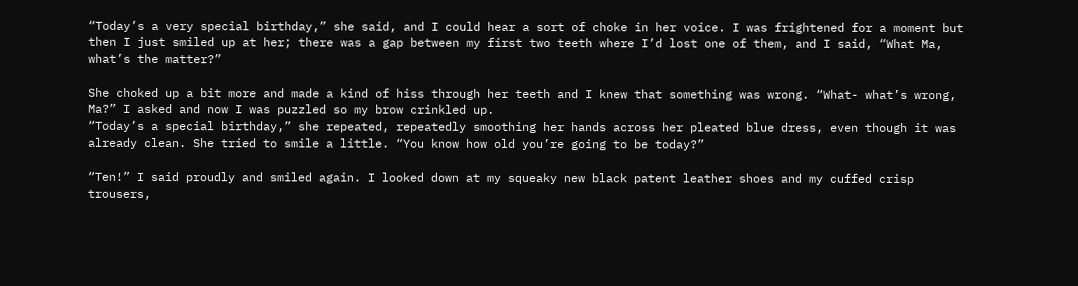“Today’s a very special birthday,” she said, and I could hear a sort of choke in her voice. I was frightened for a moment but then I just smiled up at her; there was a gap between my first two teeth where I’d lost one of them, and I said, “What Ma, what’s the matter?”

She choked up a bit more and made a kind of hiss through her teeth and I knew that something was wrong. “What- what’s wrong, Ma?” I asked and now I was puzzled so my brow crinkled up.
“Today’s a special birthday,” she repeated, repeatedly smoothing her hands across her pleated blue dress, even though it was already clean. She tried to smile a little. “You know how old you’re going to be today?”

“Ten!” I said proudly and smiled again. I looked down at my squeaky new black patent leather shoes and my cuffed crisp trousers,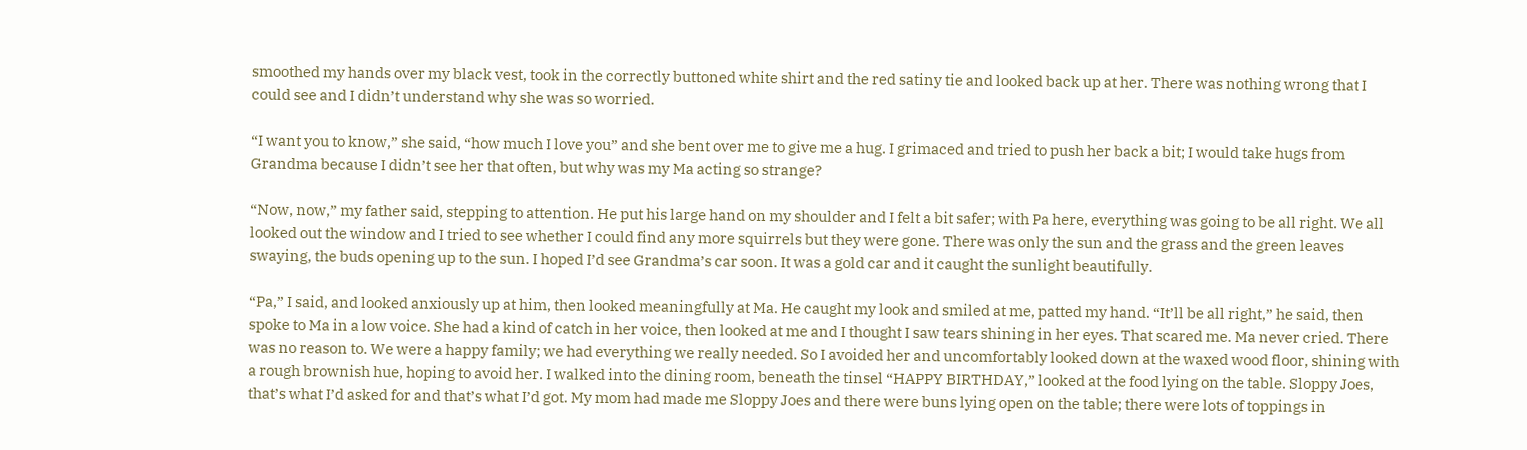smoothed my hands over my black vest, took in the correctly buttoned white shirt and the red satiny tie and looked back up at her. There was nothing wrong that I could see and I didn’t understand why she was so worried.

“I want you to know,” she said, “how much I love you” and she bent over me to give me a hug. I grimaced and tried to push her back a bit; I would take hugs from Grandma because I didn’t see her that often, but why was my Ma acting so strange?

“Now, now,” my father said, stepping to attention. He put his large hand on my shoulder and I felt a bit safer; with Pa here, everything was going to be all right. We all looked out the window and I tried to see whether I could find any more squirrels but they were gone. There was only the sun and the grass and the green leaves swaying, the buds opening up to the sun. I hoped I’d see Grandma’s car soon. It was a gold car and it caught the sunlight beautifully.

“Pa,” I said, and looked anxiously up at him, then looked meaningfully at Ma. He caught my look and smiled at me, patted my hand. “It’ll be all right,” he said, then spoke to Ma in a low voice. She had a kind of catch in her voice, then looked at me and I thought I saw tears shining in her eyes. That scared me. Ma never cried. There was no reason to. We were a happy family; we had everything we really needed. So I avoided her and uncomfortably looked down at the waxed wood floor, shining with a rough brownish hue, hoping to avoid her. I walked into the dining room, beneath the tinsel “HAPPY BIRTHDAY,” looked at the food lying on the table. Sloppy Joes, that’s what I’d asked for and that’s what I’d got. My mom had made me Sloppy Joes and there were buns lying open on the table; there were lots of toppings in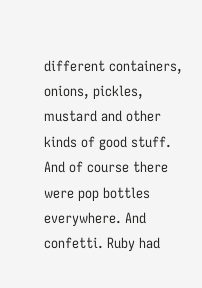different containers, onions, pickles, mustard and other kinds of good stuff. And of course there were pop bottles everywhere. And confetti. Ruby had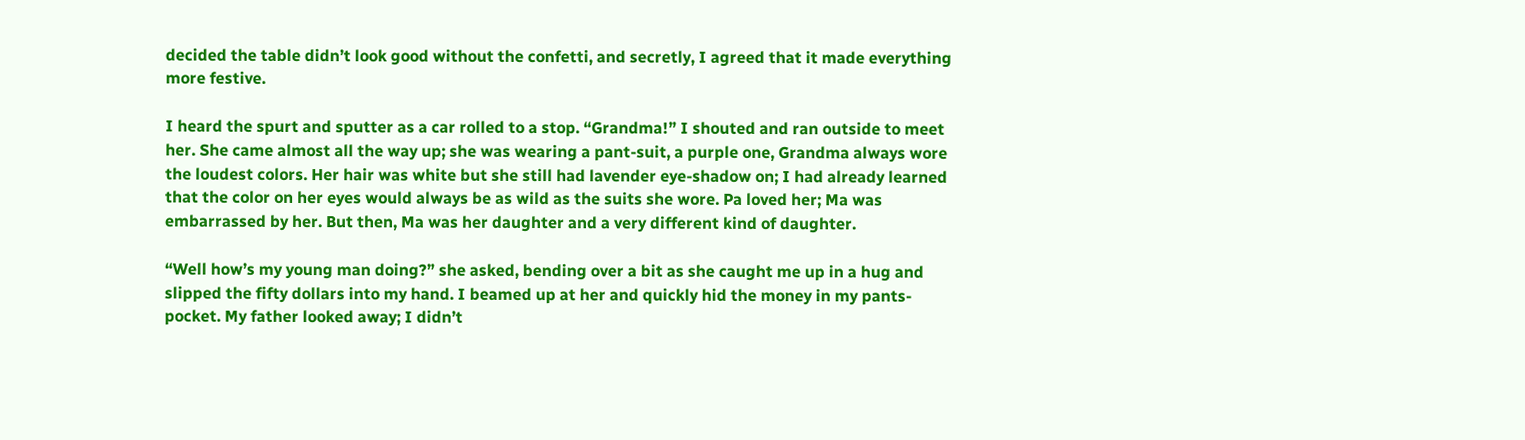decided the table didn’t look good without the confetti, and secretly, I agreed that it made everything more festive.

I heard the spurt and sputter as a car rolled to a stop. “Grandma!” I shouted and ran outside to meet her. She came almost all the way up; she was wearing a pant-suit, a purple one, Grandma always wore the loudest colors. Her hair was white but she still had lavender eye-shadow on; I had already learned that the color on her eyes would always be as wild as the suits she wore. Pa loved her; Ma was embarrassed by her. But then, Ma was her daughter and a very different kind of daughter.

“Well how’s my young man doing?” she asked, bending over a bit as she caught me up in a hug and slipped the fifty dollars into my hand. I beamed up at her and quickly hid the money in my pants-pocket. My father looked away; I didn’t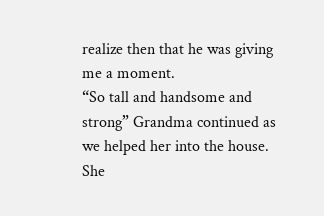realize then that he was giving me a moment.
“So tall and handsome and strong” Grandma continued as we helped her into the house. She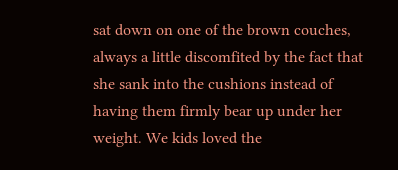sat down on one of the brown couches, always a little discomfited by the fact that she sank into the cushions instead of having them firmly bear up under her weight. We kids loved the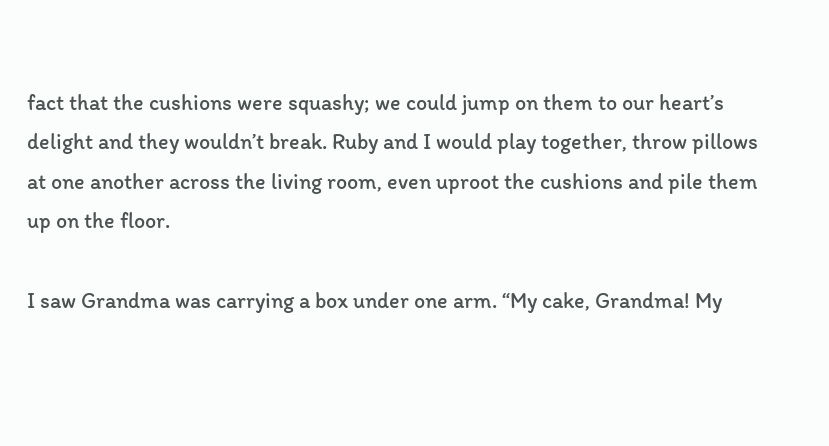fact that the cushions were squashy; we could jump on them to our heart’s delight and they wouldn’t break. Ruby and I would play together, throw pillows at one another across the living room, even uproot the cushions and pile them up on the floor.

I saw Grandma was carrying a box under one arm. “My cake, Grandma! My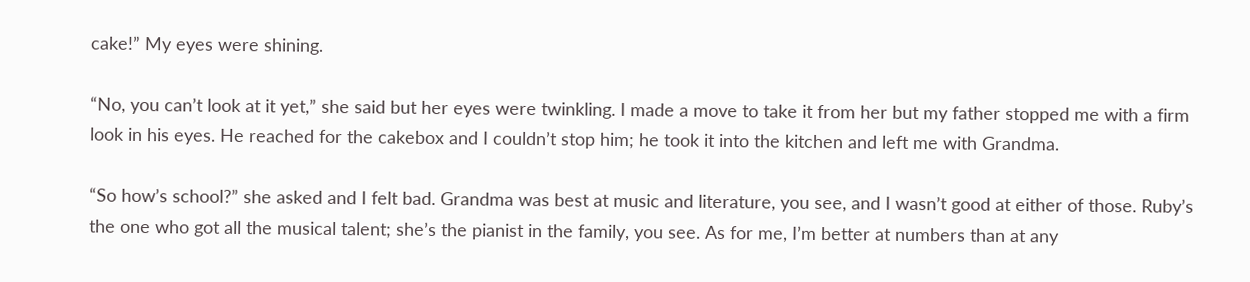cake!” My eyes were shining.

“No, you can’t look at it yet,” she said but her eyes were twinkling. I made a move to take it from her but my father stopped me with a firm look in his eyes. He reached for the cakebox and I couldn’t stop him; he took it into the kitchen and left me with Grandma.

“So how’s school?” she asked and I felt bad. Grandma was best at music and literature, you see, and I wasn’t good at either of those. Ruby’s the one who got all the musical talent; she’s the pianist in the family, you see. As for me, I’m better at numbers than at any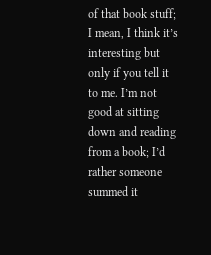of that book stuff; I mean, I think it’s interesting but only if you tell it to me. I’m not good at sitting down and reading from a book; I’d rather someone summed it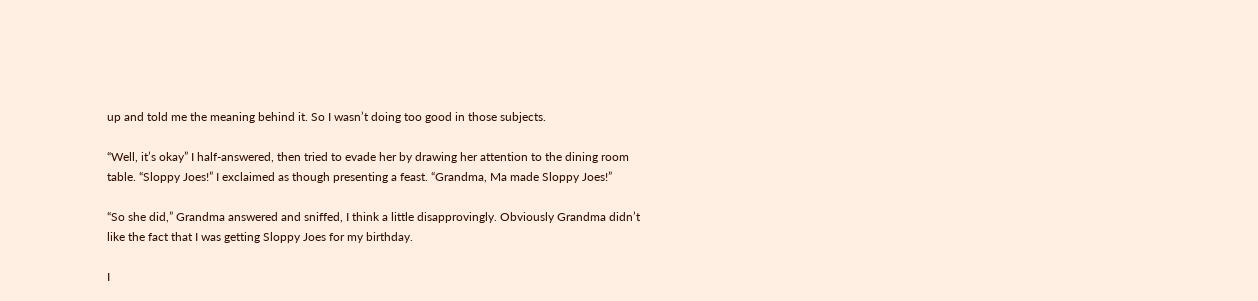up and told me the meaning behind it. So I wasn’t doing too good in those subjects.

“Well, it’s okay” I half-answered, then tried to evade her by drawing her attention to the dining room table. “Sloppy Joes!” I exclaimed as though presenting a feast. “Grandma, Ma made Sloppy Joes!”

“So she did,” Grandma answered and sniffed, I think a little disapprovingly. Obviously Grandma didn’t like the fact that I was getting Sloppy Joes for my birthday.

I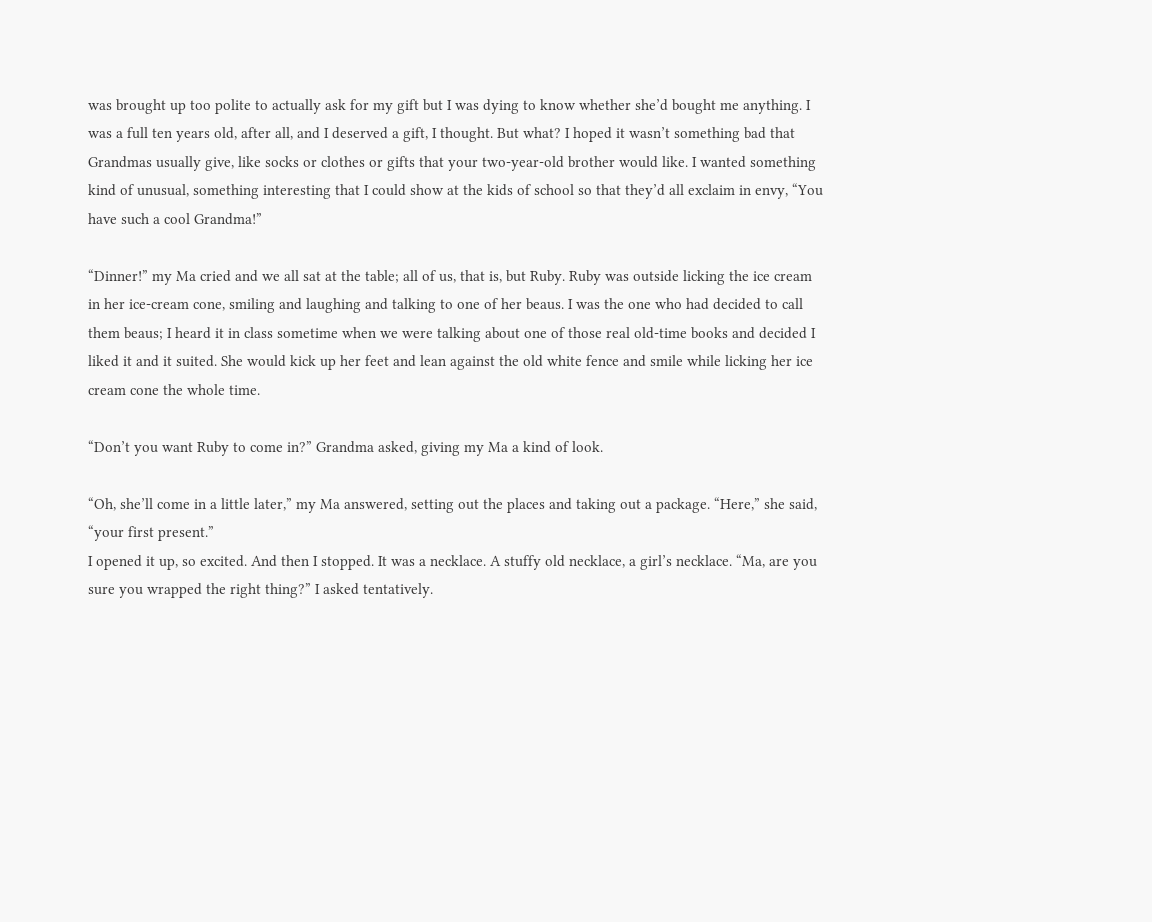was brought up too polite to actually ask for my gift but I was dying to know whether she’d bought me anything. I was a full ten years old, after all, and I deserved a gift, I thought. But what? I hoped it wasn’t something bad that Grandmas usually give, like socks or clothes or gifts that your two-year-old brother would like. I wanted something kind of unusual, something interesting that I could show at the kids of school so that they’d all exclaim in envy, “You have such a cool Grandma!”

“Dinner!” my Ma cried and we all sat at the table; all of us, that is, but Ruby. Ruby was outside licking the ice cream in her ice-cream cone, smiling and laughing and talking to one of her beaus. I was the one who had decided to call them beaus; I heard it in class sometime when we were talking about one of those real old-time books and decided I liked it and it suited. She would kick up her feet and lean against the old white fence and smile while licking her ice cream cone the whole time.

“Don’t you want Ruby to come in?” Grandma asked, giving my Ma a kind of look.

“Oh, she’ll come in a little later,” my Ma answered, setting out the places and taking out a package. “Here,” she said, “your first present.”
I opened it up, so excited. And then I stopped. It was a necklace. A stuffy old necklace, a girl’s necklace. “Ma, are you sure you wrapped the right thing?” I asked tentatively.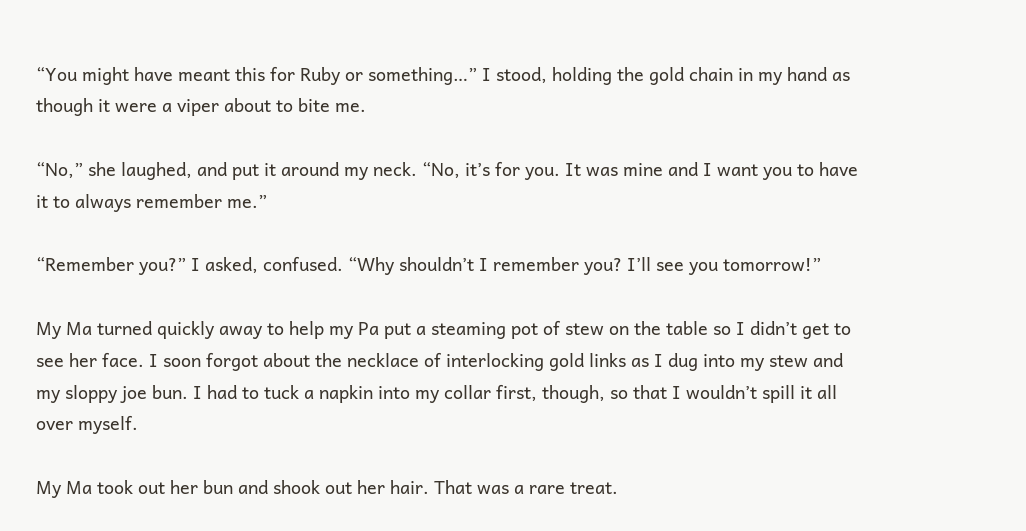“You might have meant this for Ruby or something…” I stood, holding the gold chain in my hand as though it were a viper about to bite me.

“No,” she laughed, and put it around my neck. “No, it’s for you. It was mine and I want you to have it to always remember me.”

“Remember you?” I asked, confused. “Why shouldn’t I remember you? I’ll see you tomorrow!”

My Ma turned quickly away to help my Pa put a steaming pot of stew on the table so I didn’t get to see her face. I soon forgot about the necklace of interlocking gold links as I dug into my stew and my sloppy joe bun. I had to tuck a napkin into my collar first, though, so that I wouldn’t spill it all over myself.

My Ma took out her bun and shook out her hair. That was a rare treat.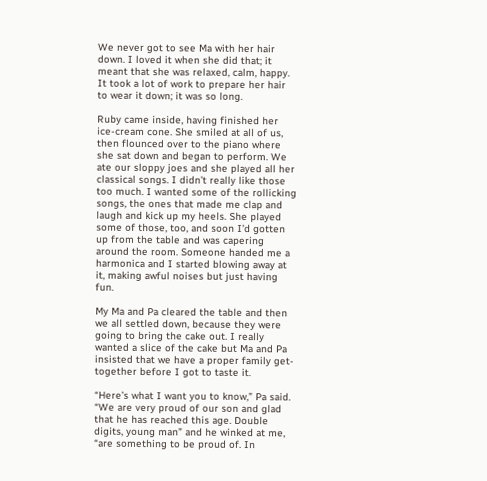We never got to see Ma with her hair down. I loved it when she did that; it meant that she was relaxed, calm, happy. It took a lot of work to prepare her hair to wear it down; it was so long.

Ruby came inside, having finished her ice-cream cone. She smiled at all of us, then flounced over to the piano where she sat down and began to perform. We ate our sloppy joes and she played all her classical songs. I didn’t really like those too much. I wanted some of the rollicking songs, the ones that made me clap and laugh and kick up my heels. She played some of those, too, and soon I’d gotten up from the table and was capering around the room. Someone handed me a harmonica and I started blowing away at it, making awful noises but just having fun.

My Ma and Pa cleared the table and then we all settled down, because they were going to bring the cake out. I really wanted a slice of the cake but Ma and Pa insisted that we have a proper family get-together before I got to taste it.

“Here’s what I want you to know,” Pa said. “We are very proud of our son and glad that he has reached this age. Double digits, young man” and he winked at me, “are something to be proud of. In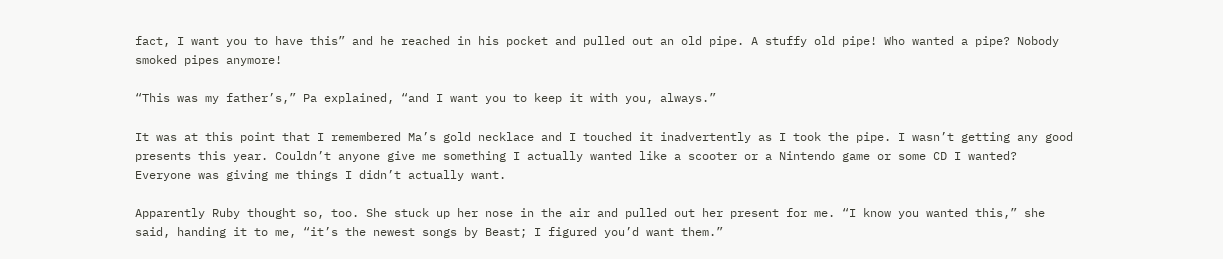fact, I want you to have this” and he reached in his pocket and pulled out an old pipe. A stuffy old pipe! Who wanted a pipe? Nobody smoked pipes anymore!

“This was my father’s,” Pa explained, “and I want you to keep it with you, always.”

It was at this point that I remembered Ma’s gold necklace and I touched it inadvertently as I took the pipe. I wasn’t getting any good presents this year. Couldn’t anyone give me something I actually wanted like a scooter or a Nintendo game or some CD I wanted? Everyone was giving me things I didn’t actually want.

Apparently Ruby thought so, too. She stuck up her nose in the air and pulled out her present for me. “I know you wanted this,” she said, handing it to me, “it’s the newest songs by Beast; I figured you’d want them.”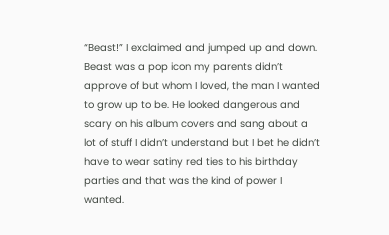“Beast!” I exclaimed and jumped up and down. Beast was a pop icon my parents didn’t approve of but whom I loved, the man I wanted to grow up to be. He looked dangerous and scary on his album covers and sang about a lot of stuff I didn’t understand but I bet he didn’t have to wear satiny red ties to his birthday parties and that was the kind of power I wanted.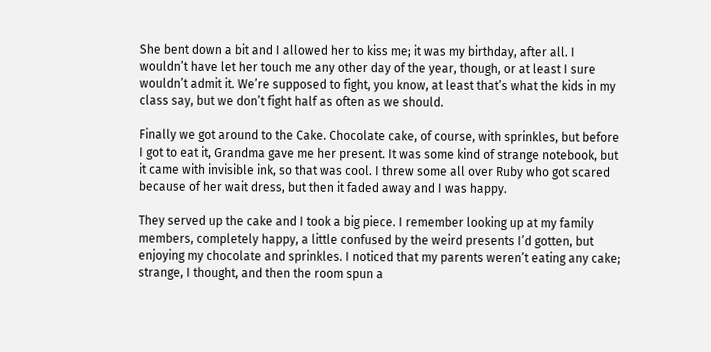She bent down a bit and I allowed her to kiss me; it was my birthday, after all. I wouldn’t have let her touch me any other day of the year, though, or at least I sure wouldn’t admit it. We’re supposed to fight, you know, at least that’s what the kids in my class say, but we don’t fight half as often as we should.

Finally we got around to the Cake. Chocolate cake, of course, with sprinkles, but before I got to eat it, Grandma gave me her present. It was some kind of strange notebook, but it came with invisible ink, so that was cool. I threw some all over Ruby who got scared because of her wait dress, but then it faded away and I was happy.

They served up the cake and I took a big piece. I remember looking up at my family members, completely happy, a little confused by the weird presents I’d gotten, but enjoying my chocolate and sprinkles. I noticed that my parents weren’t eating any cake; strange, I thought, and then the room spun a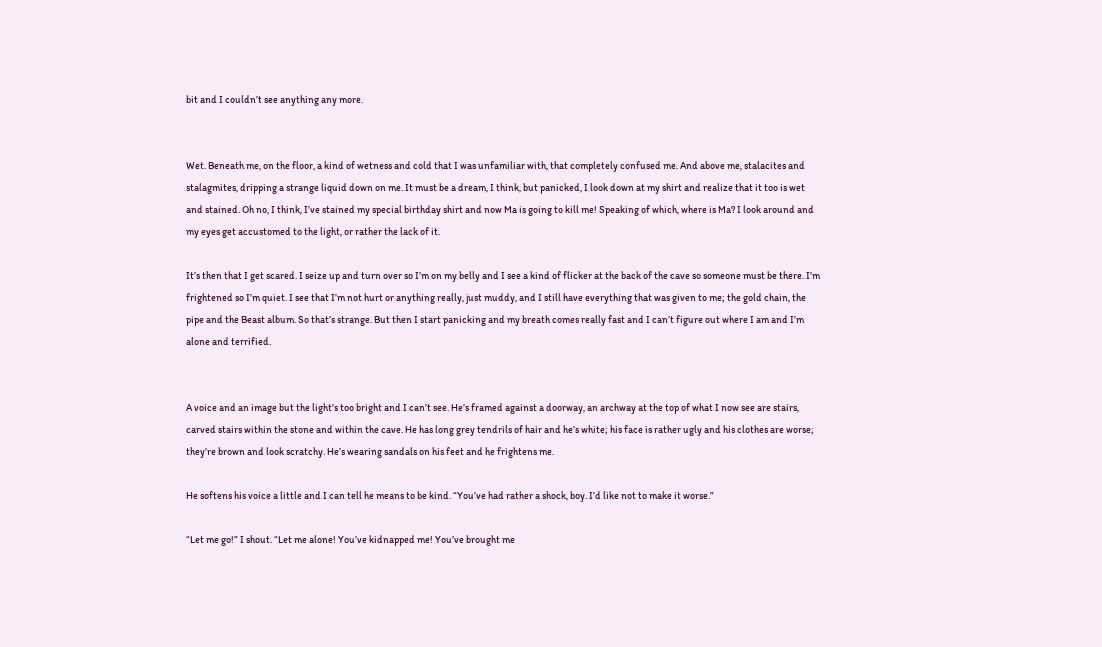bit and I couldn’t see anything any more.


Wet. Beneath me, on the floor, a kind of wetness and cold that I was unfamiliar with, that completely confused me. And above me, stalacites and stalagmites, dripping a strange liquid down on me. It must be a dream, I think, but panicked, I look down at my shirt and realize that it too is wet and stained. Oh no, I think, I’ve stained my special birthday shirt and now Ma is going to kill me! Speaking of which, where is Ma? I look around and my eyes get accustomed to the light, or rather the lack of it.

It’s then that I get scared. I seize up and turn over so I’m on my belly and I see a kind of flicker at the back of the cave so someone must be there. I’m frightened so I’m quiet. I see that I’m not hurt or anything really, just muddy, and I still have everything that was given to me; the gold chain, the pipe and the Beast album. So that’s strange. But then I start panicking and my breath comes really fast and I can’t figure out where I am and I’m alone and terrified.


A voice and an image but the light’s too bright and I can’t see. He’s framed against a doorway, an archway at the top of what I now see are stairs, carved stairs within the stone and within the cave. He has long grey tendrils of hair and he’s white; his face is rather ugly and his clothes are worse; they’re brown and look scratchy. He’s wearing sandals on his feet and he frightens me.

He softens his voice a little and I can tell he means to be kind. “You’ve had rather a shock, boy. I’d like not to make it worse.”

“Let me go!” I shout. “Let me alone! You’ve kidnapped me! You’ve brought me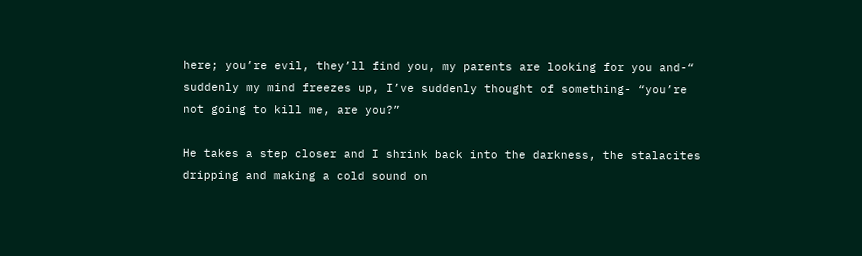here; you’re evil, they’ll find you, my parents are looking for you and-“ suddenly my mind freezes up, I’ve suddenly thought of something- “you’re not going to kill me, are you?”

He takes a step closer and I shrink back into the darkness, the stalacites dripping and making a cold sound on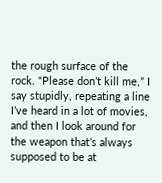the rough surface of the rock. “Please don’t kill me,” I say stupidly, repeating a line I’ve heard in a lot of movies, and then I look around for the weapon that’s always supposed to be at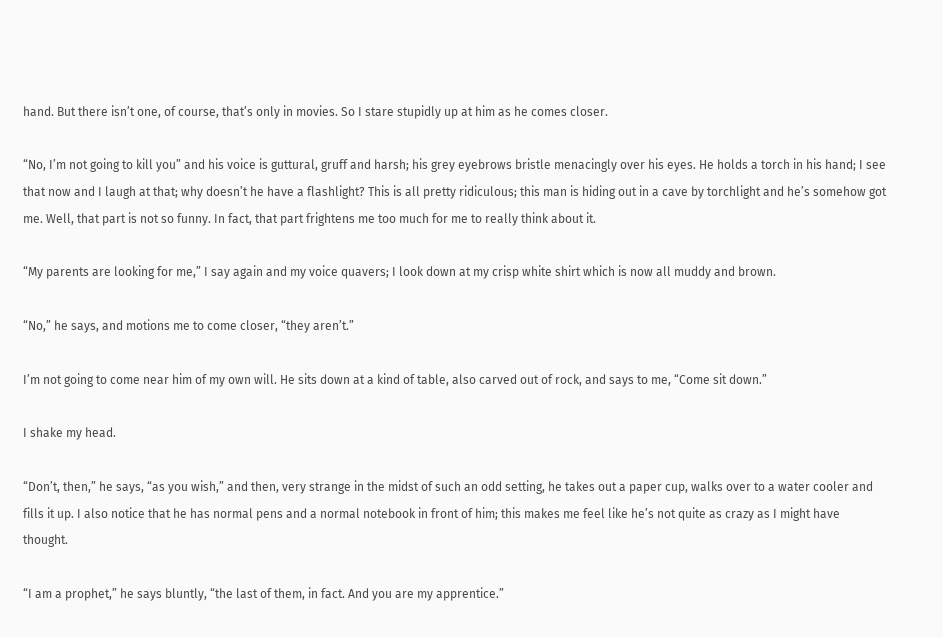hand. But there isn’t one, of course, that’s only in movies. So I stare stupidly up at him as he comes closer.

“No, I’m not going to kill you” and his voice is guttural, gruff and harsh; his grey eyebrows bristle menacingly over his eyes. He holds a torch in his hand; I see that now and I laugh at that; why doesn’t he have a flashlight? This is all pretty ridiculous; this man is hiding out in a cave by torchlight and he’s somehow got me. Well, that part is not so funny. In fact, that part frightens me too much for me to really think about it.

“My parents are looking for me,” I say again and my voice quavers; I look down at my crisp white shirt which is now all muddy and brown.

“No,” he says, and motions me to come closer, “they aren’t.”

I’m not going to come near him of my own will. He sits down at a kind of table, also carved out of rock, and says to me, “Come sit down.”

I shake my head.

“Don’t, then,” he says, “as you wish,” and then, very strange in the midst of such an odd setting, he takes out a paper cup, walks over to a water cooler and fills it up. I also notice that he has normal pens and a normal notebook in front of him; this makes me feel like he’s not quite as crazy as I might have thought.

“I am a prophet,” he says bluntly, “the last of them, in fact. And you are my apprentice.”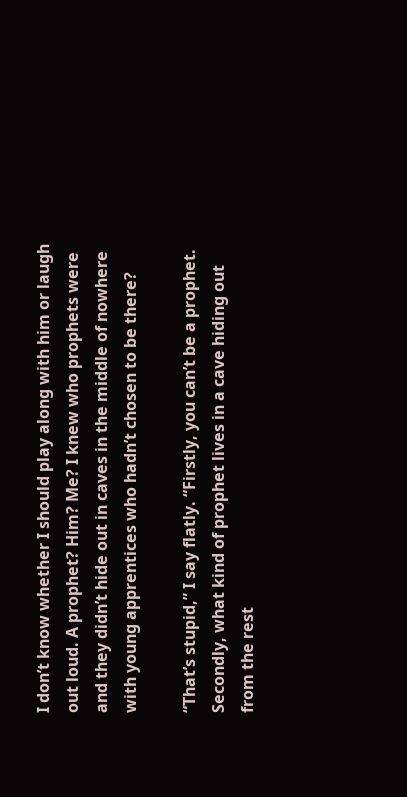I don’t know whether I should play along with him or laugh out loud. A prophet? Him? Me? I knew who prophets were and they didn’t hide out in caves in the middle of nowhere with young apprentices who hadn’t chosen to be there?

“That’s stupid,” I say flatly. “Firstly, you can’t be a prophet. Secondly, what kind of prophet lives in a cave hiding out from the rest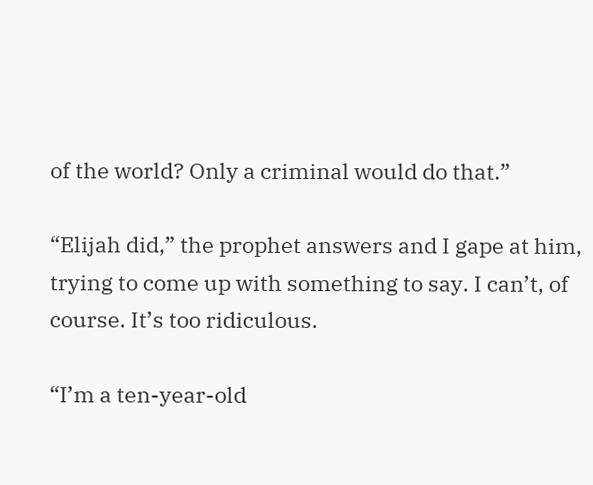of the world? Only a criminal would do that.”

“Elijah did,” the prophet answers and I gape at him, trying to come up with something to say. I can’t, of course. It’s too ridiculous.

“I’m a ten-year-old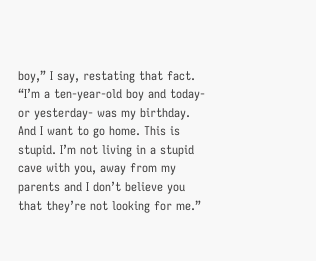boy,” I say, restating that fact. “I’m a ten-year-old boy and today- or yesterday- was my birthday. And I want to go home. This is stupid. I’m not living in a stupid cave with you, away from my parents and I don’t believe you that they’re not looking for me.”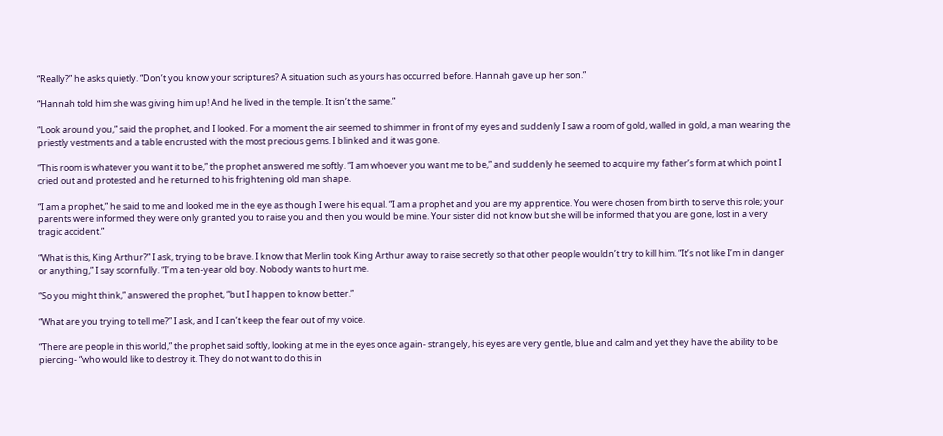“Really?” he asks quietly. “Don’t you know your scriptures? A situation such as yours has occurred before. Hannah gave up her son.”

“Hannah told him she was giving him up! And he lived in the temple. It isn’t the same.”

“Look around you,” said the prophet, and I looked. For a moment the air seemed to shimmer in front of my eyes and suddenly I saw a room of gold, walled in gold, a man wearing the priestly vestments and a table encrusted with the most precious gems. I blinked and it was gone.

“This room is whatever you want it to be,” the prophet answered me softly. “I am whoever you want me to be,” and suddenly he seemed to acquire my father’s form at which point I cried out and protested and he returned to his frightening old man shape.

“I am a prophet,” he said to me and looked me in the eye as though I were his equal. “I am a prophet and you are my apprentice. You were chosen from birth to serve this role; your parents were informed they were only granted you to raise you and then you would be mine. Your sister did not know but she will be informed that you are gone, lost in a very tragic accident.”

“What is this, King Arthur?” I ask, trying to be brave. I know that Merlin took King Arthur away to raise secretly so that other people wouldn’t try to kill him. “It’s not like I’m in danger or anything,” I say scornfully. “I’m a ten-year old boy. Nobody wants to hurt me.

“So you might think,” answered the prophet, “but I happen to know better.”

“What are you trying to tell me?” I ask, and I can’t keep the fear out of my voice.

“There are people in this world,” the prophet said softly, looking at me in the eyes once again- strangely, his eyes are very gentle, blue and calm and yet they have the ability to be piercing- “who would like to destroy it. They do not want to do this in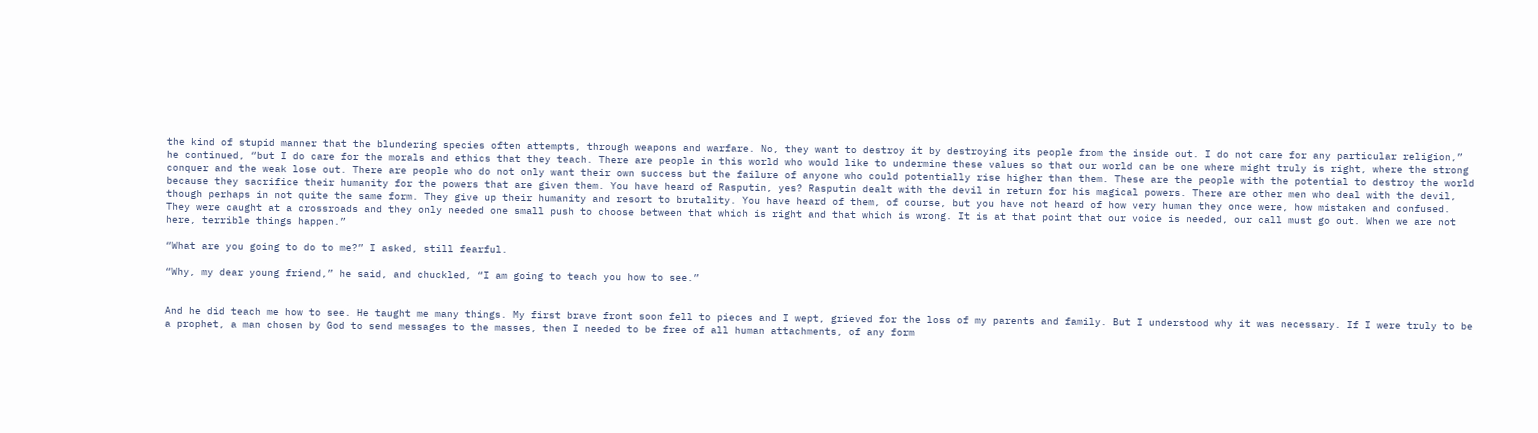the kind of stupid manner that the blundering species often attempts, through weapons and warfare. No, they want to destroy it by destroying its people from the inside out. I do not care for any particular religion,” he continued, “but I do care for the morals and ethics that they teach. There are people in this world who would like to undermine these values so that our world can be one where might truly is right, where the strong conquer and the weak lose out. There are people who do not only want their own success but the failure of anyone who could potentially rise higher than them. These are the people with the potential to destroy the world because they sacrifice their humanity for the powers that are given them. You have heard of Rasputin, yes? Rasputin dealt with the devil in return for his magical powers. There are other men who deal with the devil, though perhaps in not quite the same form. They give up their humanity and resort to brutality. You have heard of them, of course, but you have not heard of how very human they once were, how mistaken and confused. They were caught at a crossroads and they only needed one small push to choose between that which is right and that which is wrong. It is at that point that our voice is needed, our call must go out. When we are not here, terrible things happen.”

“What are you going to do to me?” I asked, still fearful.

“Why, my dear young friend,” he said, and chuckled, “I am going to teach you how to see.”


And he did teach me how to see. He taught me many things. My first brave front soon fell to pieces and I wept, grieved for the loss of my parents and family. But I understood why it was necessary. If I were truly to be a prophet, a man chosen by God to send messages to the masses, then I needed to be free of all human attachments, of any form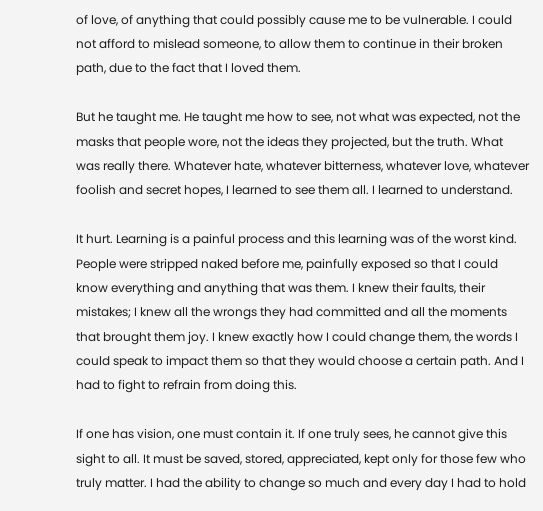of love, of anything that could possibly cause me to be vulnerable. I could not afford to mislead someone, to allow them to continue in their broken path, due to the fact that I loved them.

But he taught me. He taught me how to see, not what was expected, not the masks that people wore, not the ideas they projected, but the truth. What was really there. Whatever hate, whatever bitterness, whatever love, whatever foolish and secret hopes, I learned to see them all. I learned to understand.

It hurt. Learning is a painful process and this learning was of the worst kind. People were stripped naked before me, painfully exposed so that I could know everything and anything that was them. I knew their faults, their mistakes; I knew all the wrongs they had committed and all the moments that brought them joy. I knew exactly how I could change them, the words I could speak to impact them so that they would choose a certain path. And I had to fight to refrain from doing this.

If one has vision, one must contain it. If one truly sees, he cannot give this sight to all. It must be saved, stored, appreciated, kept only for those few who truly matter. I had the ability to change so much and every day I had to hold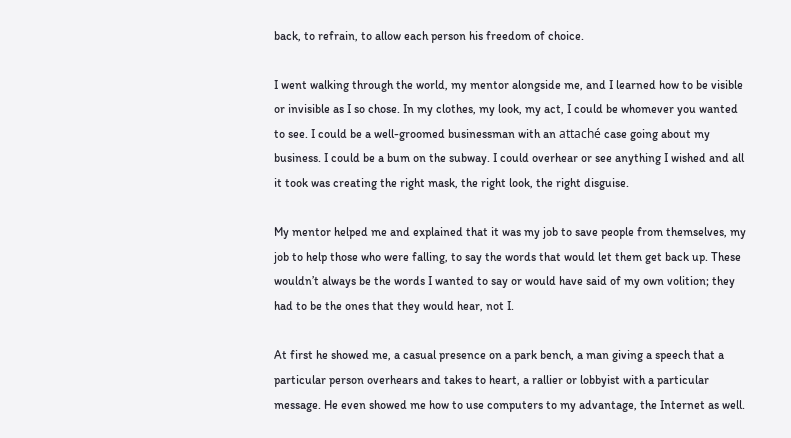back, to refrain, to allow each person his freedom of choice.

I went walking through the world, my mentor alongside me, and I learned how to be visible or invisible as I so chose. In my clothes, my look, my act, I could be whomever you wanted to see. I could be a well-groomed businessman with an attaché case going about my business. I could be a bum on the subway. I could overhear or see anything I wished and all it took was creating the right mask, the right look, the right disguise.

My mentor helped me and explained that it was my job to save people from themselves, my job to help those who were falling, to say the words that would let them get back up. These wouldn’t always be the words I wanted to say or would have said of my own volition; they had to be the ones that they would hear, not I.

At first he showed me, a casual presence on a park bench, a man giving a speech that a particular person overhears and takes to heart, a rallier or lobbyist with a particular message. He even showed me how to use computers to my advantage, the Internet as well.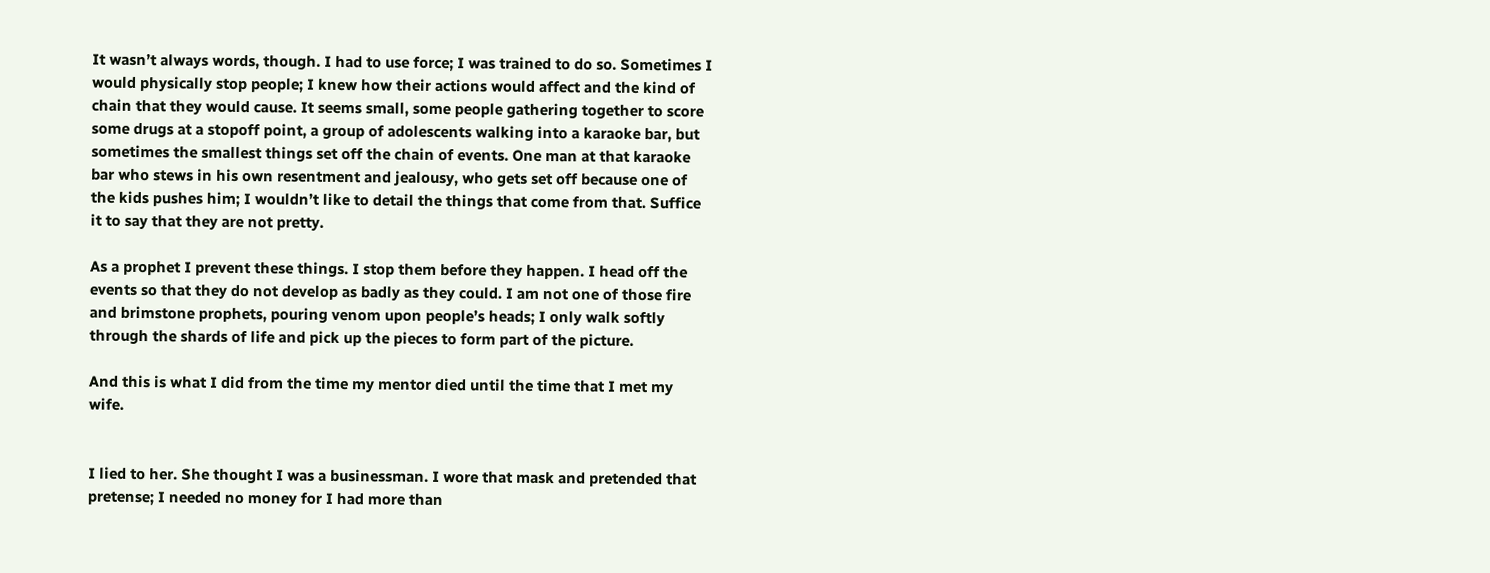It wasn’t always words, though. I had to use force; I was trained to do so. Sometimes I would physically stop people; I knew how their actions would affect and the kind of chain that they would cause. It seems small, some people gathering together to score some drugs at a stopoff point, a group of adolescents walking into a karaoke bar, but sometimes the smallest things set off the chain of events. One man at that karaoke bar who stews in his own resentment and jealousy, who gets set off because one of the kids pushes him; I wouldn’t like to detail the things that come from that. Suffice it to say that they are not pretty.

As a prophet I prevent these things. I stop them before they happen. I head off the events so that they do not develop as badly as they could. I am not one of those fire and brimstone prophets, pouring venom upon people’s heads; I only walk softly through the shards of life and pick up the pieces to form part of the picture.

And this is what I did from the time my mentor died until the time that I met my wife.


I lied to her. She thought I was a businessman. I wore that mask and pretended that pretense; I needed no money for I had more than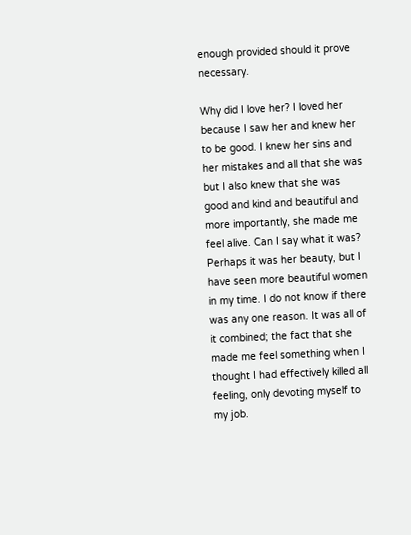enough provided should it prove necessary.

Why did I love her? I loved her because I saw her and knew her to be good. I knew her sins and her mistakes and all that she was but I also knew that she was good and kind and beautiful and more importantly, she made me feel alive. Can I say what it was? Perhaps it was her beauty, but I have seen more beautiful women in my time. I do not know if there was any one reason. It was all of it combined; the fact that she made me feel something when I thought I had effectively killed all feeling, only devoting myself to my job.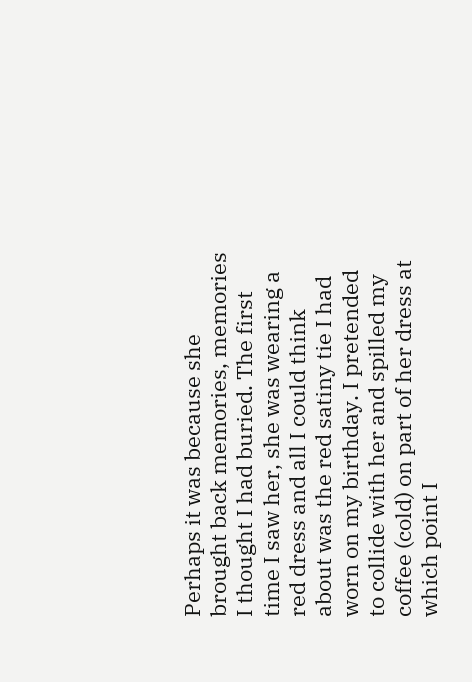Perhaps it was because she brought back memories, memories I thought I had buried. The first time I saw her, she was wearing a red dress and all I could think about was the red satiny tie I had worn on my birthday. I pretended to collide with her and spilled my coffee (cold) on part of her dress at which point I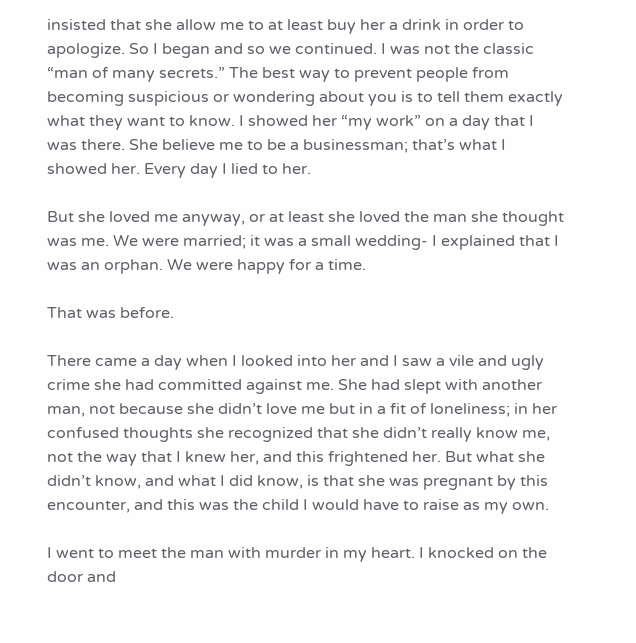insisted that she allow me to at least buy her a drink in order to apologize. So I began and so we continued. I was not the classic “man of many secrets.” The best way to prevent people from becoming suspicious or wondering about you is to tell them exactly what they want to know. I showed her “my work” on a day that I was there. She believe me to be a businessman; that’s what I showed her. Every day I lied to her.

But she loved me anyway, or at least she loved the man she thought was me. We were married; it was a small wedding- I explained that I was an orphan. We were happy for a time.

That was before.

There came a day when I looked into her and I saw a vile and ugly crime she had committed against me. She had slept with another man, not because she didn’t love me but in a fit of loneliness; in her confused thoughts she recognized that she didn’t really know me, not the way that I knew her, and this frightened her. But what she didn’t know, and what I did know, is that she was pregnant by this encounter, and this was the child I would have to raise as my own.

I went to meet the man with murder in my heart. I knocked on the door and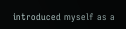introduced myself as a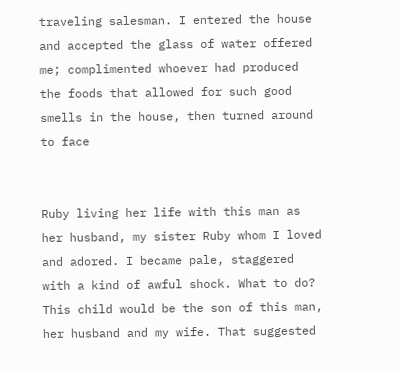traveling salesman. I entered the house and accepted the glass of water offered me; complimented whoever had produced the foods that allowed for such good smells in the house, then turned around to face


Ruby living her life with this man as her husband, my sister Ruby whom I loved and adored. I became pale, staggered with a kind of awful shock. What to do? This child would be the son of this man, her husband and my wife. That suggested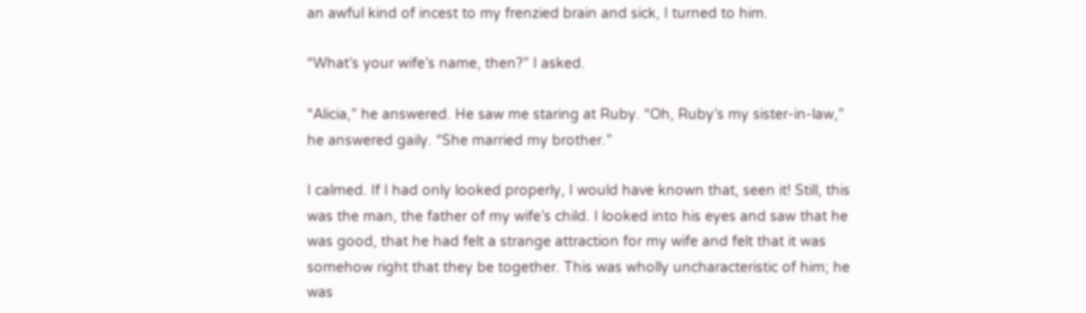an awful kind of incest to my frenzied brain and sick, I turned to him.

“What’s your wife’s name, then?” I asked.

“Alicia,” he answered. He saw me staring at Ruby. “Oh, Ruby’s my sister-in-law,” he answered gaily. “She married my brother.”

I calmed. If I had only looked properly, I would have known that, seen it! Still, this was the man, the father of my wife’s child. I looked into his eyes and saw that he was good, that he had felt a strange attraction for my wife and felt that it was somehow right that they be together. This was wholly uncharacteristic of him; he was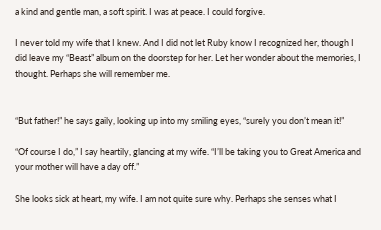a kind and gentle man, a soft spirit. I was at peace. I could forgive.

I never told my wife that I knew. And I did not let Ruby know I recognized her, though I did leave my “Beast” album on the doorstep for her. Let her wonder about the memories, I thought. Perhaps she will remember me.


“But father!” he says gaily, looking up into my smiling eyes, “surely you don’t mean it!”

“Of course I do,” I say heartily, glancing at my wife. “I’ll be taking you to Great America and your mother will have a day off.”

She looks sick at heart, my wife. I am not quite sure why. Perhaps she senses what I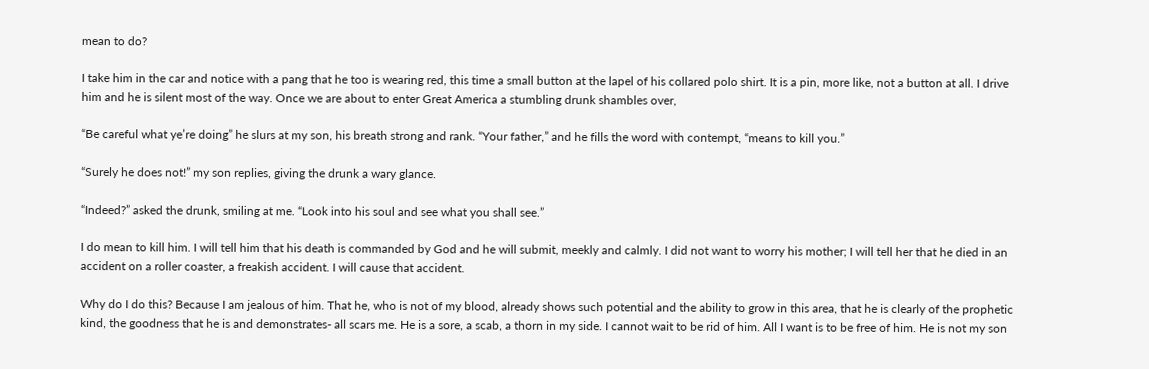mean to do?

I take him in the car and notice with a pang that he too is wearing red, this time a small button at the lapel of his collared polo shirt. It is a pin, more like, not a button at all. I drive him and he is silent most of the way. Once we are about to enter Great America a stumbling drunk shambles over,

“Be careful what ye’re doing” he slurs at my son, his breath strong and rank. “Your father,” and he fills the word with contempt, “means to kill you.”

“Surely he does not!” my son replies, giving the drunk a wary glance.

“Indeed?” asked the drunk, smiling at me. “Look into his soul and see what you shall see.”

I do mean to kill him. I will tell him that his death is commanded by God and he will submit, meekly and calmly. I did not want to worry his mother; I will tell her that he died in an accident on a roller coaster, a freakish accident. I will cause that accident.

Why do I do this? Because I am jealous of him. That he, who is not of my blood, already shows such potential and the ability to grow in this area, that he is clearly of the prophetic kind, the goodness that he is and demonstrates- all scars me. He is a sore, a scab, a thorn in my side. I cannot wait to be rid of him. All I want is to be free of him. He is not my son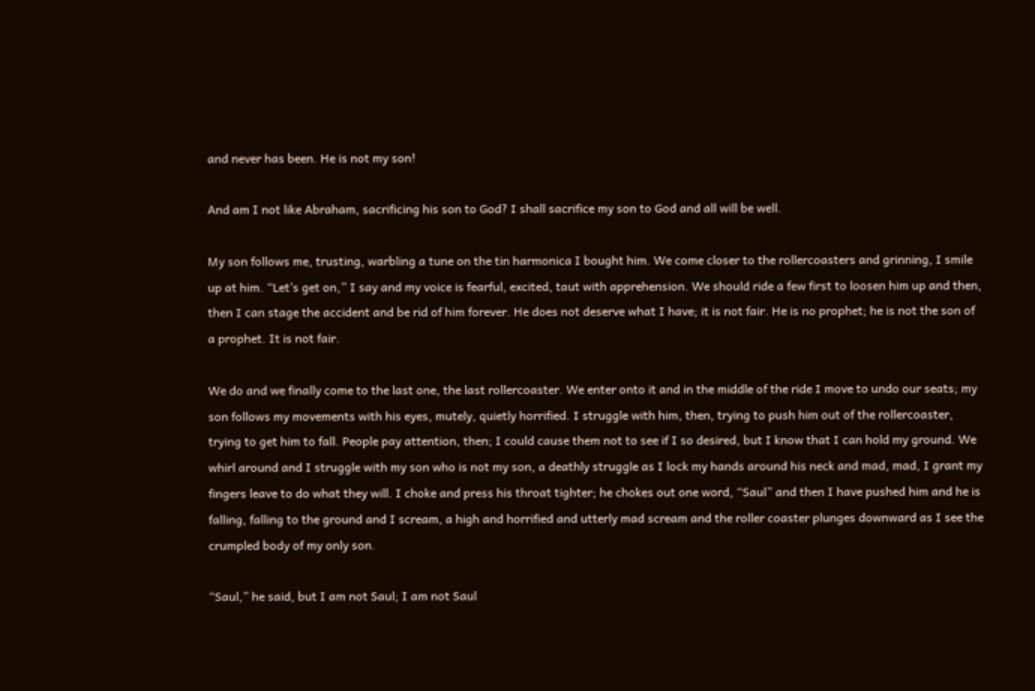and never has been. He is not my son!

And am I not like Abraham, sacrificing his son to God? I shall sacrifice my son to God and all will be well.

My son follows me, trusting, warbling a tune on the tin harmonica I bought him. We come closer to the rollercoasters and grinning, I smile up at him. “Let’s get on,” I say and my voice is fearful, excited, taut with apprehension. We should ride a few first to loosen him up and then, then I can stage the accident and be rid of him forever. He does not deserve what I have; it is not fair. He is no prophet; he is not the son of a prophet. It is not fair.

We do and we finally come to the last one, the last rollercoaster. We enter onto it and in the middle of the ride I move to undo our seats; my son follows my movements with his eyes, mutely, quietly horrified. I struggle with him, then, trying to push him out of the rollercoaster, trying to get him to fall. People pay attention, then; I could cause them not to see if I so desired, but I know that I can hold my ground. We whirl around and I struggle with my son who is not my son, a deathly struggle as I lock my hands around his neck and mad, mad, I grant my fingers leave to do what they will. I choke and press his throat tighter; he chokes out one word, “Saul” and then I have pushed him and he is falling, falling to the ground and I scream, a high and horrified and utterly mad scream and the roller coaster plunges downward as I see the crumpled body of my only son.

“Saul,” he said, but I am not Saul; I am not Saul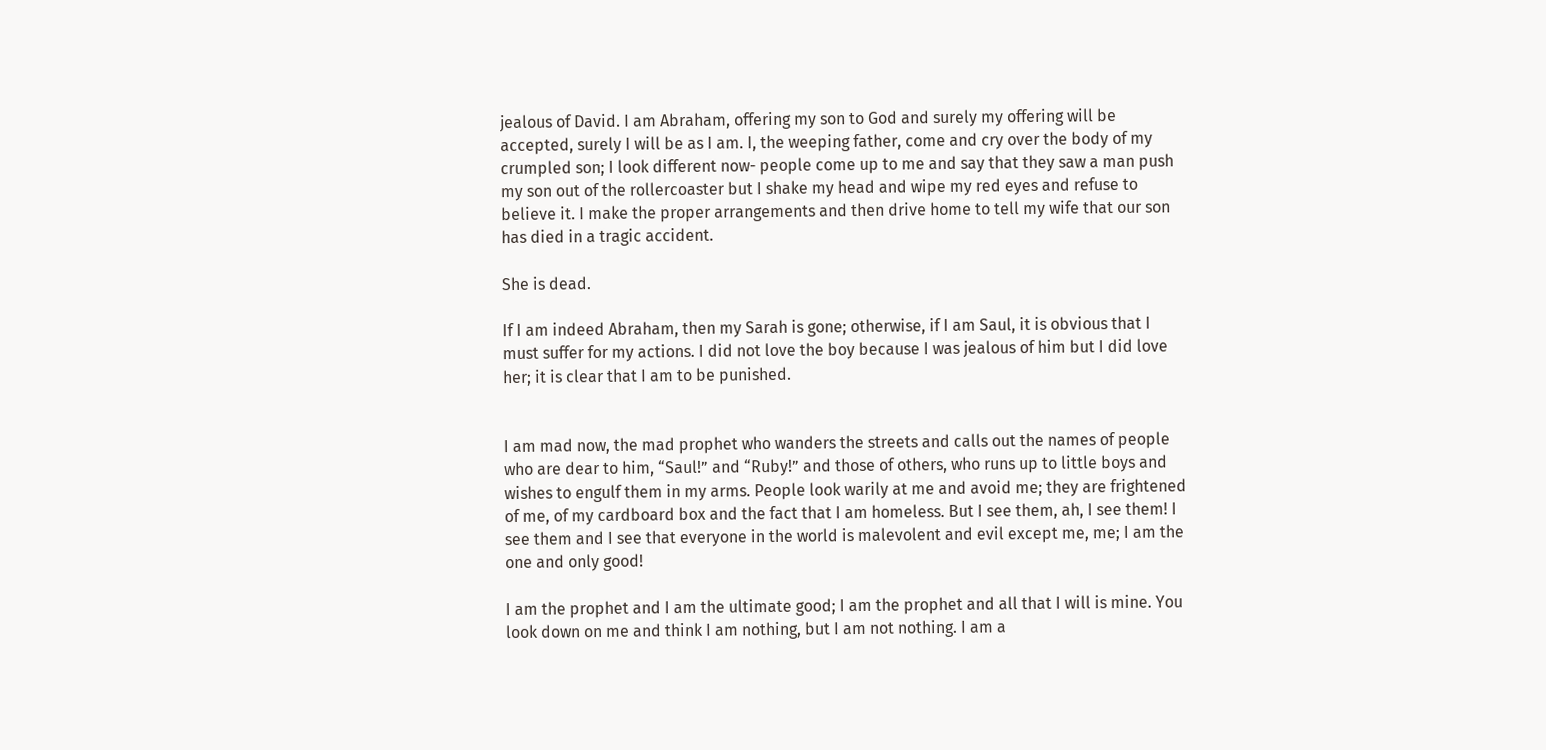jealous of David. I am Abraham, offering my son to God and surely my offering will be accepted, surely I will be as I am. I, the weeping father, come and cry over the body of my crumpled son; I look different now- people come up to me and say that they saw a man push my son out of the rollercoaster but I shake my head and wipe my red eyes and refuse to believe it. I make the proper arrangements and then drive home to tell my wife that our son has died in a tragic accident.

She is dead.

If I am indeed Abraham, then my Sarah is gone; otherwise, if I am Saul, it is obvious that I must suffer for my actions. I did not love the boy because I was jealous of him but I did love her; it is clear that I am to be punished.


I am mad now, the mad prophet who wanders the streets and calls out the names of people who are dear to him, “Saul!” and “Ruby!” and those of others, who runs up to little boys and wishes to engulf them in my arms. People look warily at me and avoid me; they are frightened of me, of my cardboard box and the fact that I am homeless. But I see them, ah, I see them! I see them and I see that everyone in the world is malevolent and evil except me, me; I am the one and only good!

I am the prophet and I am the ultimate good; I am the prophet and all that I will is mine. You look down on me and think I am nothing, but I am not nothing. I am a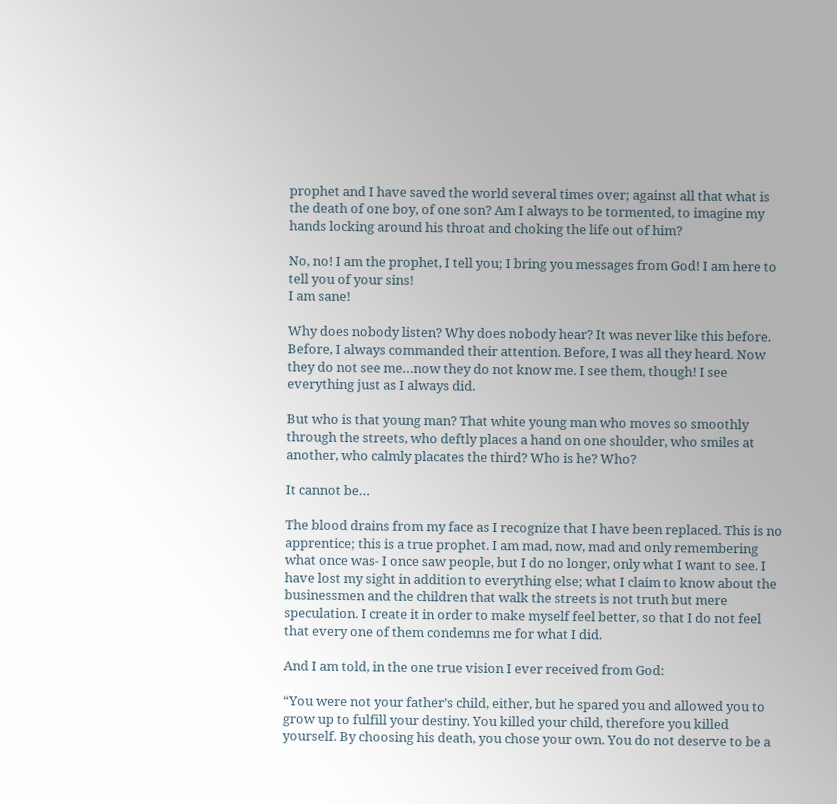prophet and I have saved the world several times over; against all that what is the death of one boy, of one son? Am I always to be tormented, to imagine my hands locking around his throat and choking the life out of him?

No, no! I am the prophet, I tell you; I bring you messages from God! I am here to tell you of your sins!
I am sane!

Why does nobody listen? Why does nobody hear? It was never like this before. Before, I always commanded their attention. Before, I was all they heard. Now they do not see me…now they do not know me. I see them, though! I see everything just as I always did.

But who is that young man? That white young man who moves so smoothly through the streets, who deftly places a hand on one shoulder, who smiles at another, who calmly placates the third? Who is he? Who?

It cannot be…

The blood drains from my face as I recognize that I have been replaced. This is no apprentice; this is a true prophet. I am mad, now, mad and only remembering what once was- I once saw people, but I do no longer, only what I want to see. I have lost my sight in addition to everything else; what I claim to know about the businessmen and the children that walk the streets is not truth but mere speculation. I create it in order to make myself feel better, so that I do not feel that every one of them condemns me for what I did.

And I am told, in the one true vision I ever received from God:

“You were not your father’s child, either, but he spared you and allowed you to grow up to fulfill your destiny. You killed your child, therefore you killed yourself. By choosing his death, you chose your own. You do not deserve to be a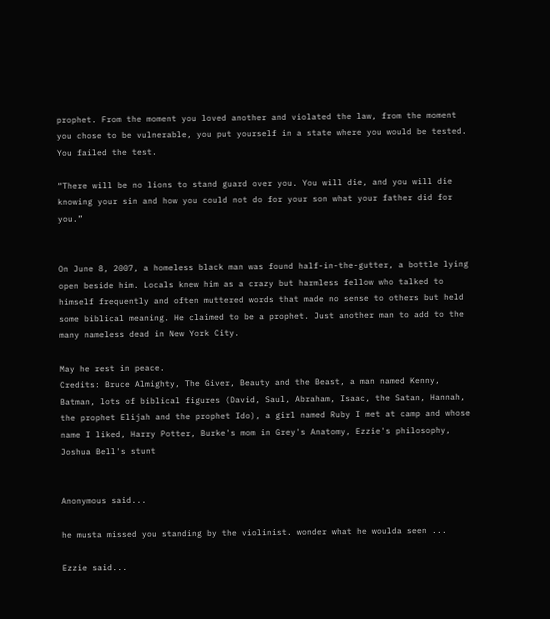prophet. From the moment you loved another and violated the law, from the moment you chose to be vulnerable, you put yourself in a state where you would be tested. You failed the test.

“There will be no lions to stand guard over you. You will die, and you will die knowing your sin and how you could not do for your son what your father did for you.”


On June 8, 2007, a homeless black man was found half-in-the-gutter, a bottle lying open beside him. Locals knew him as a crazy but harmless fellow who talked to himself frequently and often muttered words that made no sense to others but held some biblical meaning. He claimed to be a prophet. Just another man to add to the many nameless dead in New York City.

May he rest in peace.
Credits: Bruce Almighty, The Giver, Beauty and the Beast, a man named Kenny, Batman, lots of biblical figures (David, Saul, Abraham, Isaac, the Satan, Hannah, the prophet Elijah and the prophet Ido), a girl named Ruby I met at camp and whose name I liked, Harry Potter, Burke's mom in Grey's Anatomy, Ezzie's philosophy, Joshua Bell's stunt


Anonymous said...

he musta missed you standing by the violinist. wonder what he woulda seen ...

Ezzie said...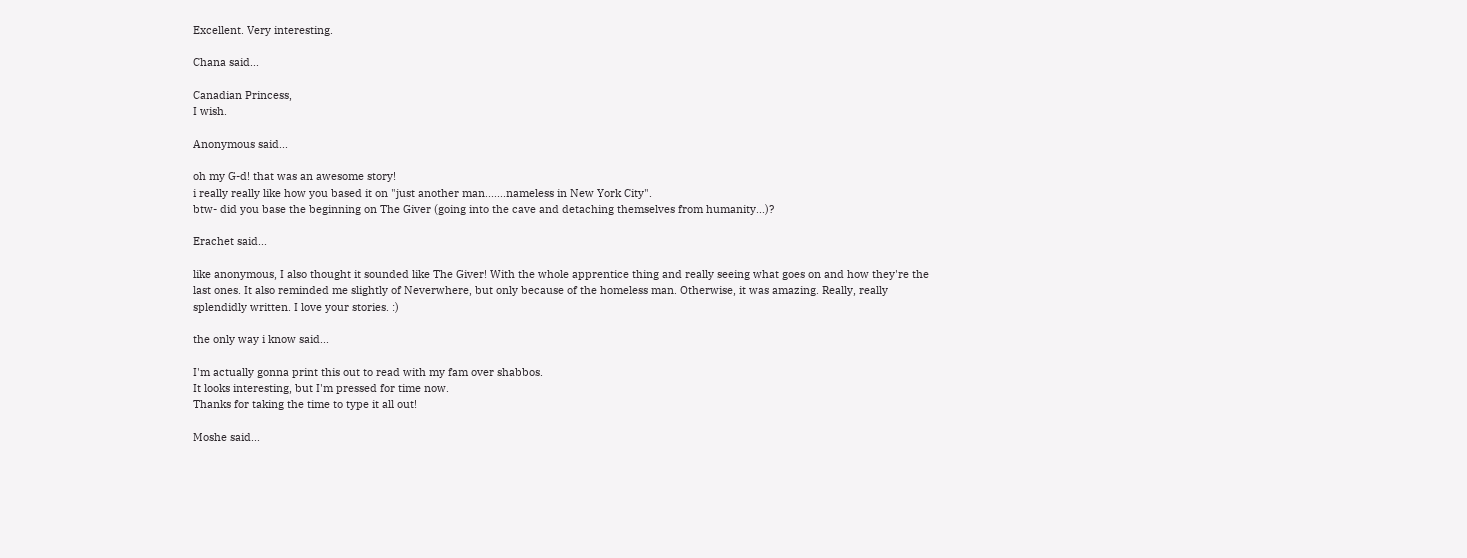Excellent. Very interesting.

Chana said...

Canadian Princess,
I wish.

Anonymous said...

oh my G-d! that was an awesome story!
i really really like how you based it on "just another man.......nameless in New York City".
btw- did you base the beginning on The Giver (going into the cave and detaching themselves from humanity...)?

Erachet said...

like anonymous, I also thought it sounded like The Giver! With the whole apprentice thing and really seeing what goes on and how they're the last ones. It also reminded me slightly of Neverwhere, but only because of the homeless man. Otherwise, it was amazing. Really, really splendidly written. I love your stories. :)

the only way i know said...

I'm actually gonna print this out to read with my fam over shabbos.
It looks interesting, but I'm pressed for time now.
Thanks for taking the time to type it all out!

Moshe said...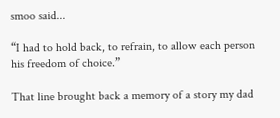smoo said...

“I had to hold back, to refrain, to allow each person his freedom of choice.”

That line brought back a memory of a story my dad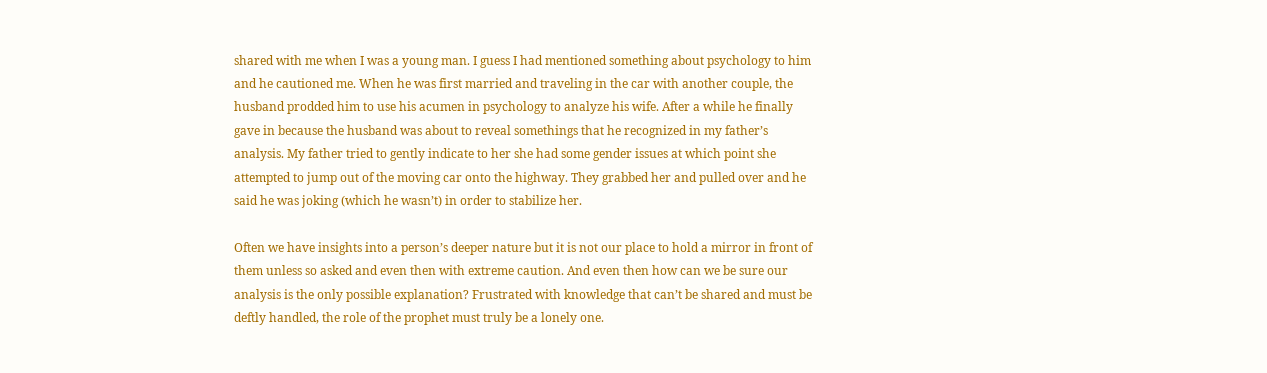shared with me when I was a young man. I guess I had mentioned something about psychology to him and he cautioned me. When he was first married and traveling in the car with another couple, the husband prodded him to use his acumen in psychology to analyze his wife. After a while he finally gave in because the husband was about to reveal somethings that he recognized in my father’s analysis. My father tried to gently indicate to her she had some gender issues at which point she attempted to jump out of the moving car onto the highway. They grabbed her and pulled over and he said he was joking (which he wasn’t) in order to stabilize her.

Often we have insights into a person’s deeper nature but it is not our place to hold a mirror in front of them unless so asked and even then with extreme caution. And even then how can we be sure our analysis is the only possible explanation? Frustrated with knowledge that can’t be shared and must be deftly handled, the role of the prophet must truly be a lonely one.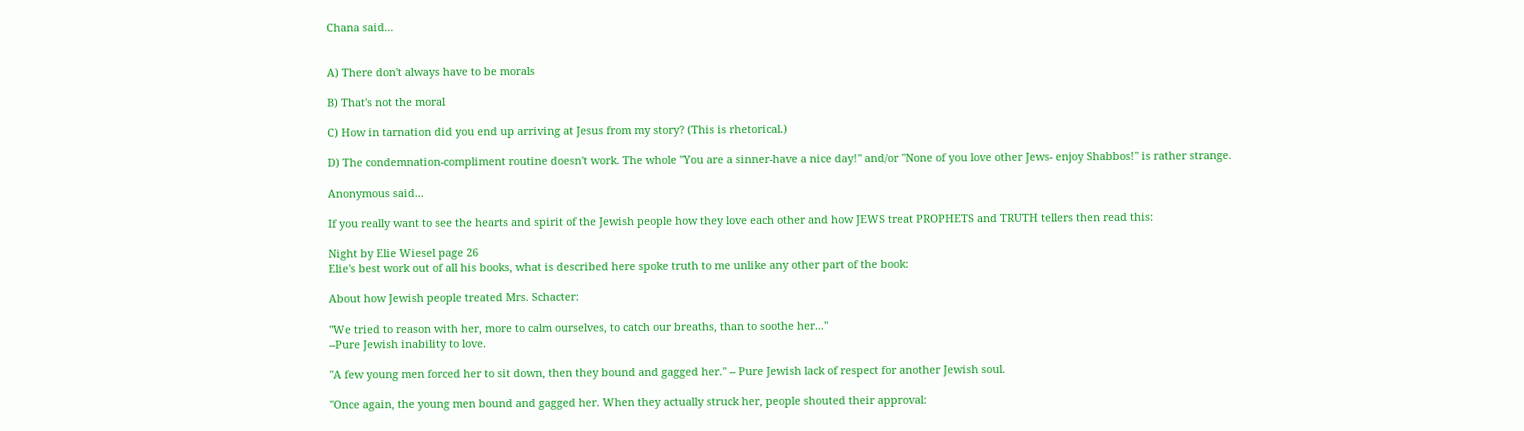Chana said...


A) There don't always have to be morals

B) That's not the moral

C) How in tarnation did you end up arriving at Jesus from my story? (This is rhetorical.)

D) The condemnation-compliment routine doesn't work. The whole "You are a sinner-have a nice day!" and/or "None of you love other Jews- enjoy Shabbos!" is rather strange.

Anonymous said...

If you really want to see the hearts and spirit of the Jewish people how they love each other and how JEWS treat PROPHETS and TRUTH tellers then read this:

Night by Elie Wiesel page 26
Elie's best work out of all his books, what is described here spoke truth to me unlike any other part of the book:

About how Jewish people treated Mrs. Schacter:

"We tried to reason with her, more to calm ourselves, to catch our breaths, than to soothe her..."
--Pure Jewish inability to love.

"A few young men forced her to sit down, then they bound and gagged her." -- Pure Jewish lack of respect for another Jewish soul.

"Once again, the young men bound and gagged her. When they actually struck her, people shouted their approval: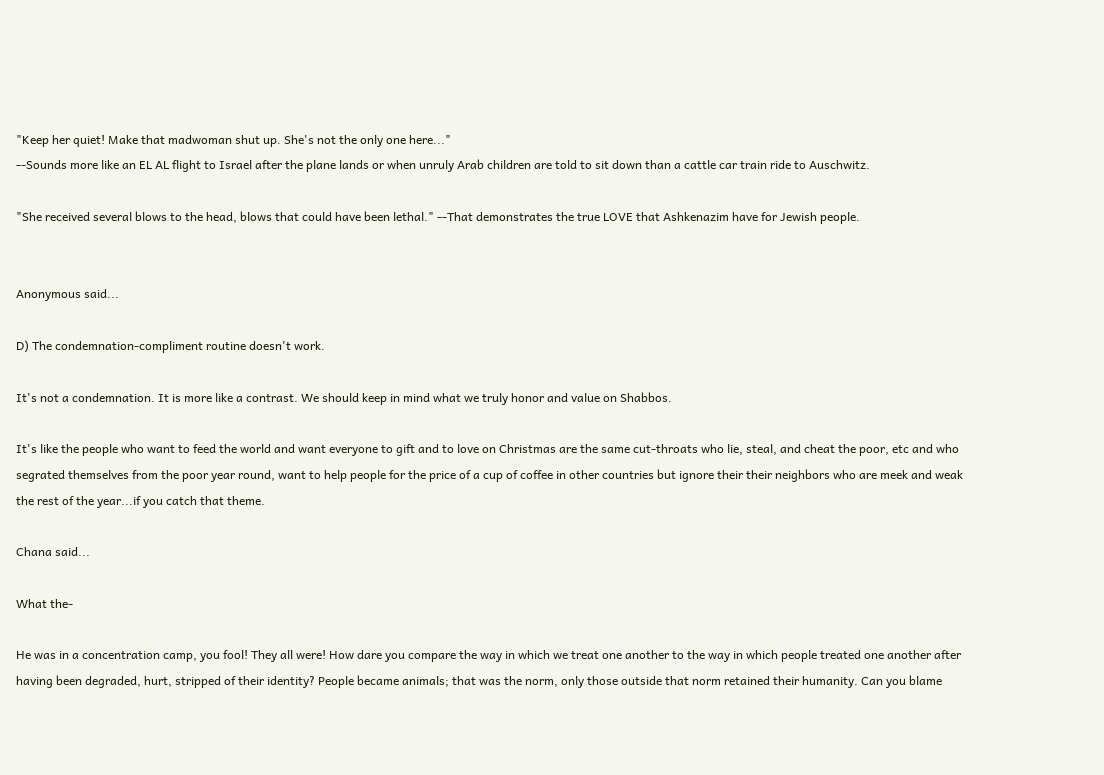"Keep her quiet! Make that madwoman shut up. She's not the only one here..."
--Sounds more like an EL AL flight to Israel after the plane lands or when unruly Arab children are told to sit down than a cattle car train ride to Auschwitz.

"She received several blows to the head, blows that could have been lethal." --That demonstrates the true LOVE that Ashkenazim have for Jewish people.


Anonymous said...

D) The condemnation-compliment routine doesn't work.

It's not a condemnation. It is more like a contrast. We should keep in mind what we truly honor and value on Shabbos.

It's like the people who want to feed the world and want everyone to gift and to love on Christmas are the same cut-throats who lie, steal, and cheat the poor, etc and who segrated themselves from the poor year round, want to help people for the price of a cup of coffee in other countries but ignore their their neighbors who are meek and weak the rest of the year...if you catch that theme.

Chana said...

What the-

He was in a concentration camp, you fool! They all were! How dare you compare the way in which we treat one another to the way in which people treated one another after having been degraded, hurt, stripped of their identity? People became animals; that was the norm, only those outside that norm retained their humanity. Can you blame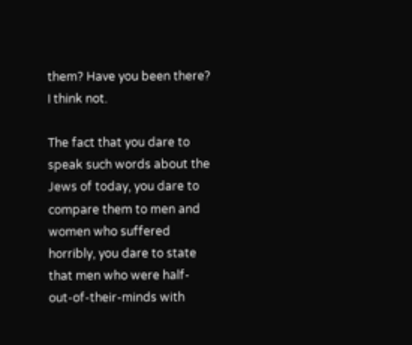them? Have you been there? I think not.

The fact that you dare to speak such words about the Jews of today, you dare to compare them to men and women who suffered horribly, you dare to state that men who were half-out-of-their-minds with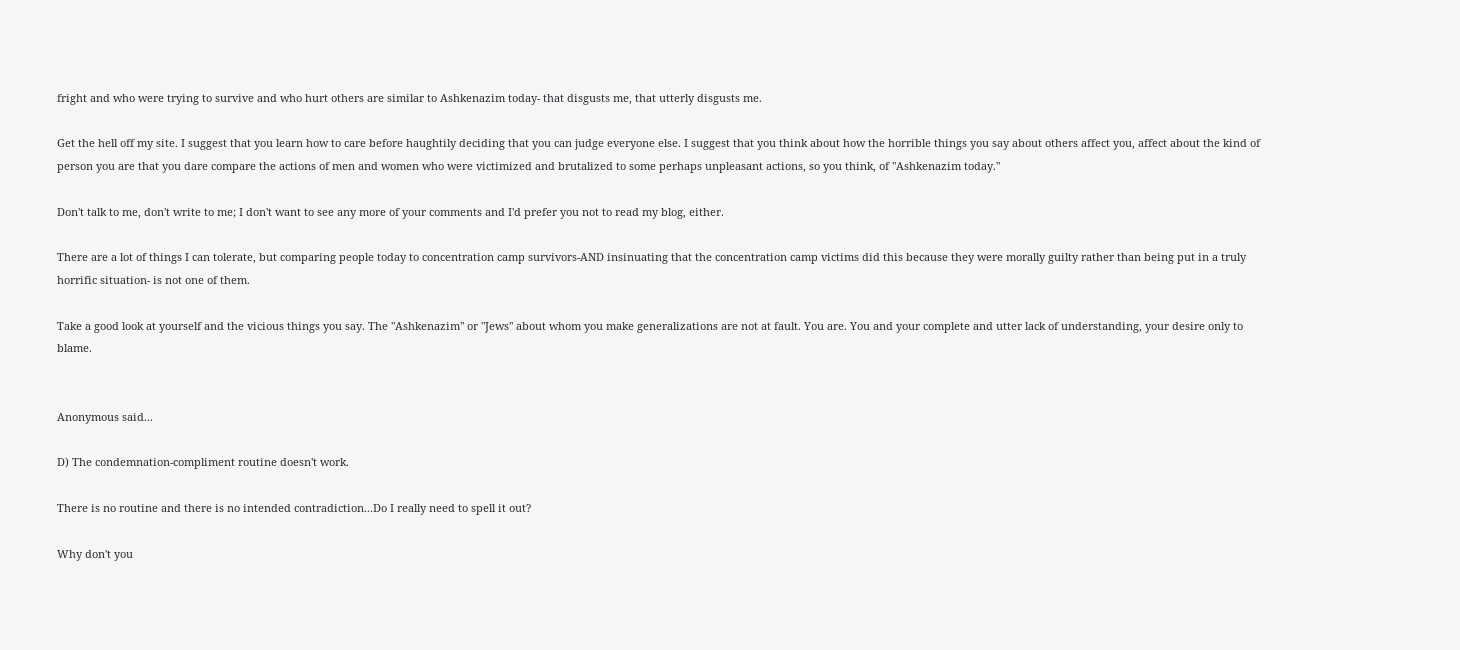fright and who were trying to survive and who hurt others are similar to Ashkenazim today- that disgusts me, that utterly disgusts me.

Get the hell off my site. I suggest that you learn how to care before haughtily deciding that you can judge everyone else. I suggest that you think about how the horrible things you say about others affect you, affect about the kind of person you are that you dare compare the actions of men and women who were victimized and brutalized to some perhaps unpleasant actions, so you think, of "Ashkenazim today."

Don't talk to me, don't write to me; I don't want to see any more of your comments and I'd prefer you not to read my blog, either.

There are a lot of things I can tolerate, but comparing people today to concentration camp survivors-AND insinuating that the concentration camp victims did this because they were morally guilty rather than being put in a truly horrific situation- is not one of them.

Take a good look at yourself and the vicious things you say. The "Ashkenazim" or "Jews" about whom you make generalizations are not at fault. You are. You and your complete and utter lack of understanding, your desire only to blame.


Anonymous said...

D) The condemnation-compliment routine doesn't work.

There is no routine and there is no intended contradiction...Do I really need to spell it out?

Why don't you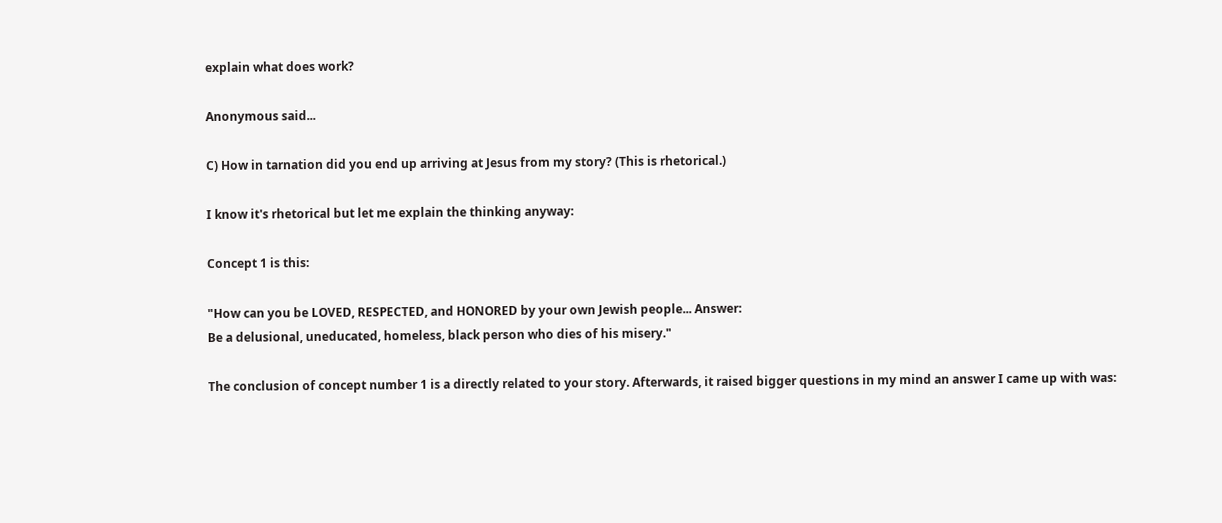explain what does work?

Anonymous said...

C) How in tarnation did you end up arriving at Jesus from my story? (This is rhetorical.)

I know it's rhetorical but let me explain the thinking anyway:

Concept 1 is this:

"How can you be LOVED, RESPECTED, and HONORED by your own Jewish people... Answer:
Be a delusional, uneducated, homeless, black person who dies of his misery."

The conclusion of concept number 1 is a directly related to your story. Afterwards, it raised bigger questions in my mind an answer I came up with was: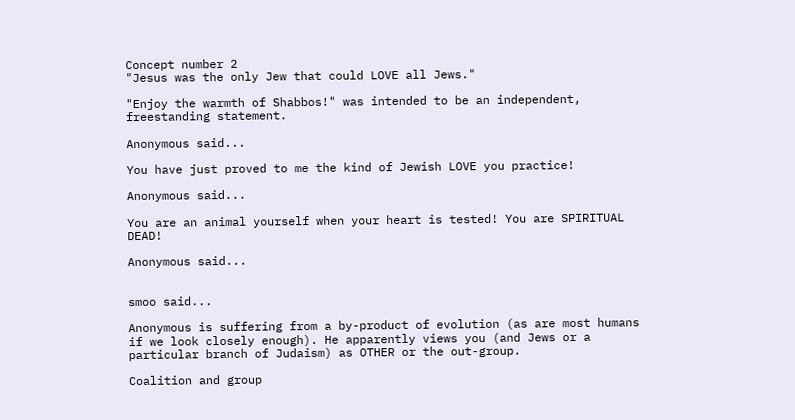Concept number 2
"Jesus was the only Jew that could LOVE all Jews."

"Enjoy the warmth of Shabbos!" was intended to be an independent, freestanding statement.

Anonymous said...

You have just proved to me the kind of Jewish LOVE you practice!

Anonymous said...

You are an animal yourself when your heart is tested! You are SPIRITUAL DEAD!

Anonymous said...


smoo said...

Anonymous is suffering from a by-product of evolution (as are most humans if we look closely enough). He apparently views you (and Jews or a particular branch of Judaism) as OTHER or the out-group.

Coalition and group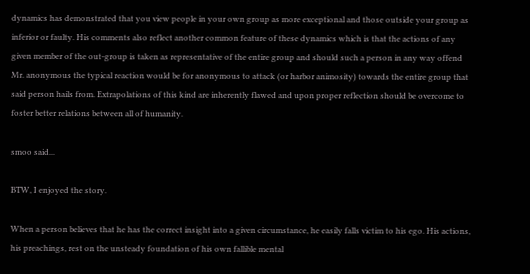dynamics has demonstrated that you view people in your own group as more exceptional and those outside your group as inferior or faulty. His comments also reflect another common feature of these dynamics which is that the actions of any given member of the out-group is taken as representative of the entire group and should such a person in any way offend Mr. anonymous the typical reaction would be for anonymous to attack (or harbor animosity) towards the entire group that said person hails from. Extrapolations of this kind are inherently flawed and upon proper reflection should be overcome to foster better relations between all of humanity.

smoo said...

BTW, I enjoyed the story.

When a person believes that he has the correct insight into a given circumstance, he easily falls victim to his ego. His actions, his preachings, rest on the unsteady foundation of his own fallible mental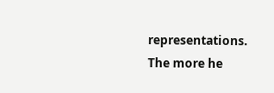representations. The more he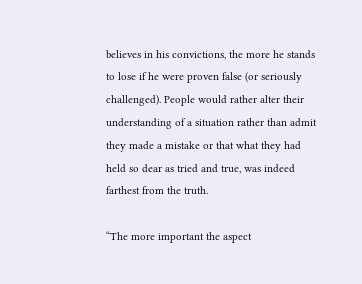believes in his convictions, the more he stands to lose if he were proven false (or seriously challenged). People would rather alter their understanding of a situation rather than admit they made a mistake or that what they had held so dear as tried and true, was indeed farthest from the truth.

“The more important the aspect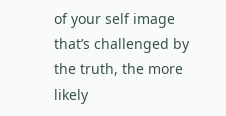of your self image that’s challenged by the truth, the more likely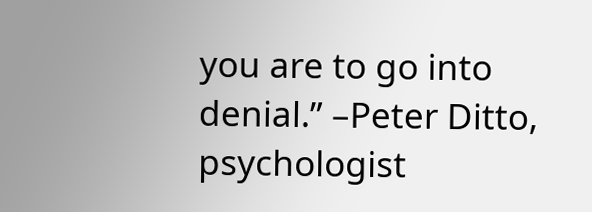you are to go into denial.” –Peter Ditto, psychologist